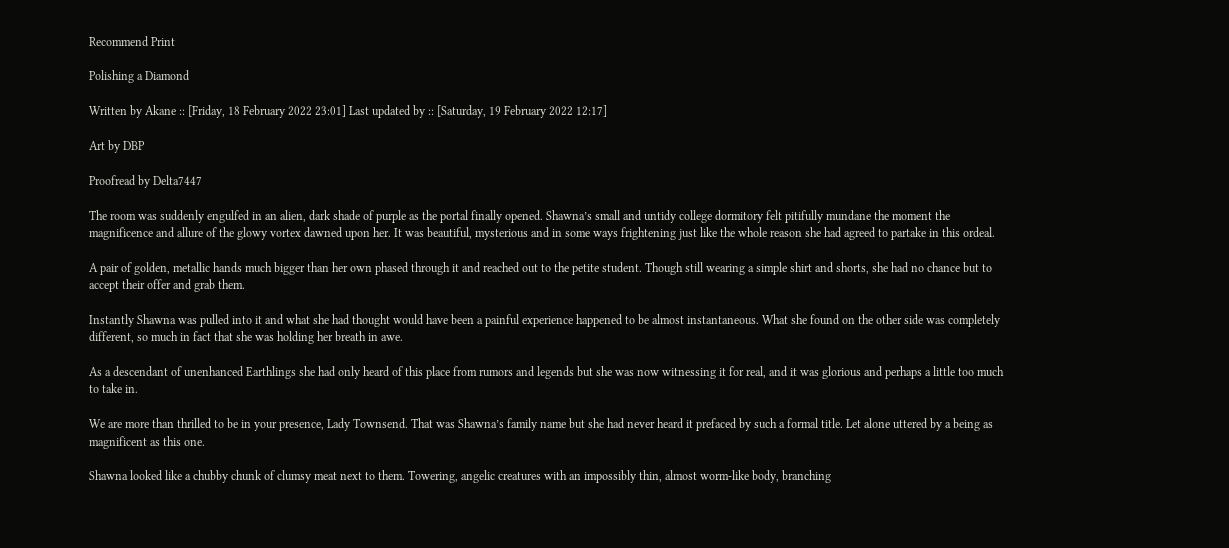Recommend Print

Polishing a Diamond

Written by Akane :: [Friday, 18 February 2022 23:01] Last updated by :: [Saturday, 19 February 2022 12:17]

Art by DBP

Proofread by Delta7447

The room was suddenly engulfed in an alien, dark shade of purple as the portal finally opened. Shawna’s small and untidy college dormitory felt pitifully mundane the moment the magnificence and allure of the glowy vortex dawned upon her. It was beautiful, mysterious and in some ways frightening just like the whole reason she had agreed to partake in this ordeal.

A pair of golden, metallic hands much bigger than her own phased through it and reached out to the petite student. Though still wearing a simple shirt and shorts, she had no chance but to accept their offer and grab them.

Instantly Shawna was pulled into it and what she had thought would have been a painful experience happened to be almost instantaneous. What she found on the other side was completely different, so much in fact that she was holding her breath in awe.

As a descendant of unenhanced Earthlings she had only heard of this place from rumors and legends but she was now witnessing it for real, and it was glorious and perhaps a little too much to take in.

We are more than thrilled to be in your presence, Lady Townsend. That was Shawna’s family name but she had never heard it prefaced by such a formal title. Let alone uttered by a being as magnificent as this one.

Shawna looked like a chubby chunk of clumsy meat next to them. Towering, angelic creatures with an impossibly thin, almost worm-like body, branching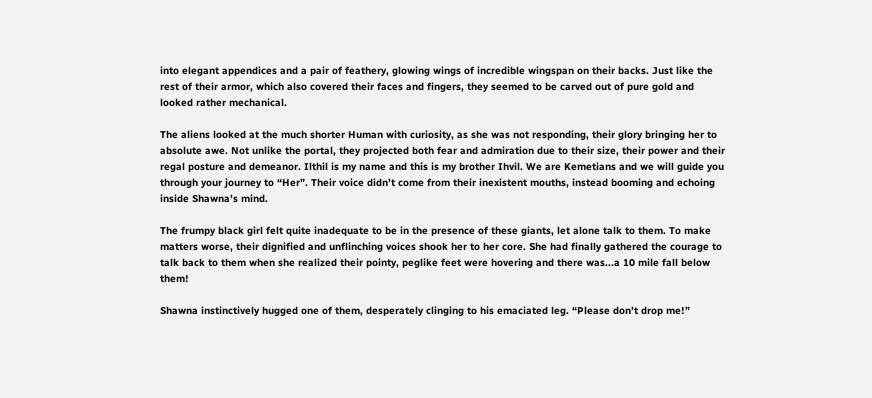into elegant appendices and a pair of feathery, glowing wings of incredible wingspan on their backs. Just like the rest of their armor, which also covered their faces and fingers, they seemed to be carved out of pure gold and looked rather mechanical.

The aliens looked at the much shorter Human with curiosity, as she was not responding, their glory bringing her to absolute awe. Not unlike the portal, they projected both fear and admiration due to their size, their power and their regal posture and demeanor. Ilthil is my name and this is my brother Ihvil. We are Kemetians and we will guide you through your journey to “Her”. Their voice didn’t come from their inexistent mouths, instead booming and echoing inside Shawna’s mind.

The frumpy black girl felt quite inadequate to be in the presence of these giants, let alone talk to them. To make matters worse, their dignified and unflinching voices shook her to her core. She had finally gathered the courage to talk back to them when she realized their pointy, peglike feet were hovering and there was...a 10 mile fall below them!

Shawna instinctively hugged one of them, desperately clinging to his emaciated leg. “Please don’t drop me!”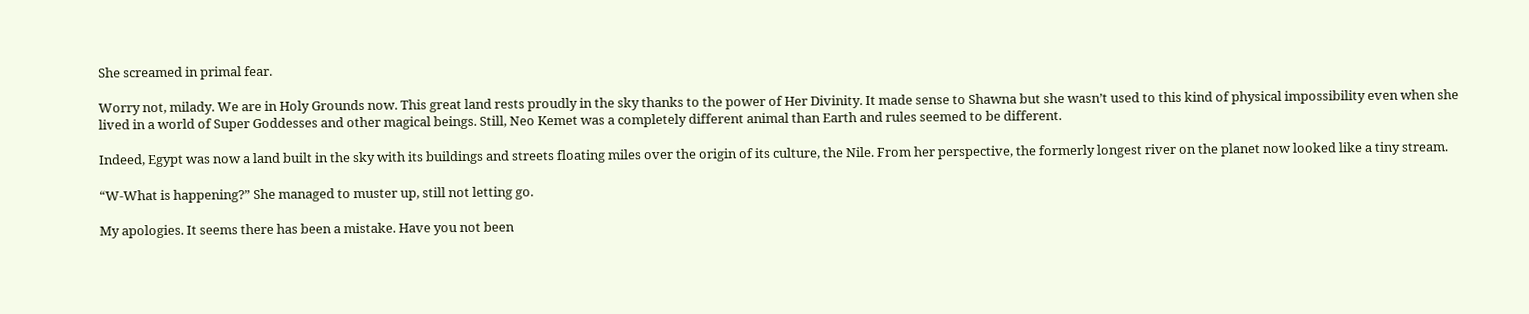She screamed in primal fear.

Worry not, milady. We are in Holy Grounds now. This great land rests proudly in the sky thanks to the power of Her Divinity. It made sense to Shawna but she wasn’t used to this kind of physical impossibility even when she lived in a world of Super Goddesses and other magical beings. Still, Neo Kemet was a completely different animal than Earth and rules seemed to be different.

Indeed, Egypt was now a land built in the sky with its buildings and streets floating miles over the origin of its culture, the Nile. From her perspective, the formerly longest river on the planet now looked like a tiny stream.

“W-What is happening?” She managed to muster up, still not letting go.

My apologies. It seems there has been a mistake. Have you not been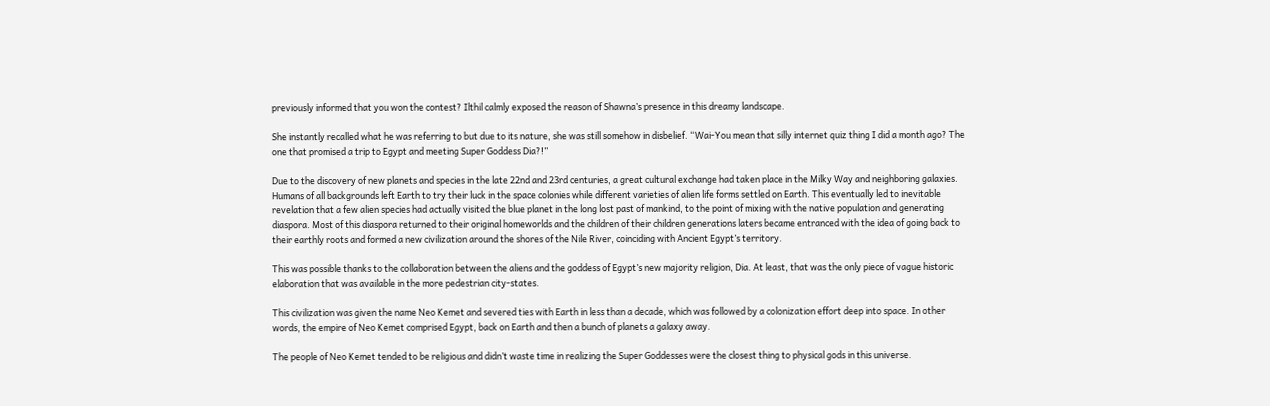previously informed that you won the contest? Ilthil calmly exposed the reason of Shawna’s presence in this dreamy landscape.

She instantly recalled what he was referring to but due to its nature, she was still somehow in disbelief. “Wai-You mean that silly internet quiz thing I did a month ago? The one that promised a trip to Egypt and meeting Super Goddess Dia?!”

Due to the discovery of new planets and species in the late 22nd and 23rd centuries, a great cultural exchange had taken place in the Milky Way and neighboring galaxies. Humans of all backgrounds left Earth to try their luck in the space colonies while different varieties of alien life forms settled on Earth. This eventually led to inevitable revelation that a few alien species had actually visited the blue planet in the long lost past of mankind, to the point of mixing with the native population and generating diaspora. Most of this diaspora returned to their original homeworlds and the children of their children generations laters became entranced with the idea of going back to their earthly roots and formed a new civilization around the shores of the Nile River, coinciding with Ancient Egypt’s territory.

This was possible thanks to the collaboration between the aliens and the goddess of Egypt’s new majority religion, Dia. At least, that was the only piece of vague historic elaboration that was available in the more pedestrian city-states.

This civilization was given the name Neo Kemet and severed ties with Earth in less than a decade, which was followed by a colonization effort deep into space. In other words, the empire of Neo Kemet comprised Egypt, back on Earth and then a bunch of planets a galaxy away.

The people of Neo Kemet tended to be religious and didn’t waste time in realizing the Super Goddesses were the closest thing to physical gods in this universe.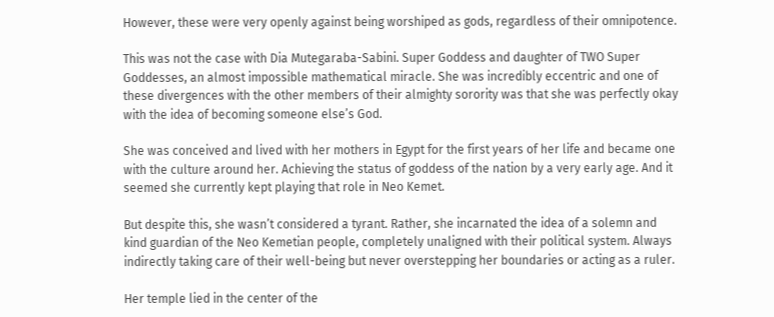However, these were very openly against being worshiped as gods, regardless of their omnipotence.

This was not the case with Dia Mutegaraba-Sabini. Super Goddess and daughter of TWO Super Goddesses, an almost impossible mathematical miracle. She was incredibly eccentric and one of these divergences with the other members of their almighty sorority was that she was perfectly okay with the idea of becoming someone else’s God.

She was conceived and lived with her mothers in Egypt for the first years of her life and became one with the culture around her. Achieving the status of goddess of the nation by a very early age. And it seemed she currently kept playing that role in Neo Kemet.

But despite this, she wasn’t considered a tyrant. Rather, she incarnated the idea of a solemn and kind guardian of the Neo Kemetian people, completely unaligned with their political system. Always indirectly taking care of their well-being but never overstepping her boundaries or acting as a ruler.

Her temple lied in the center of the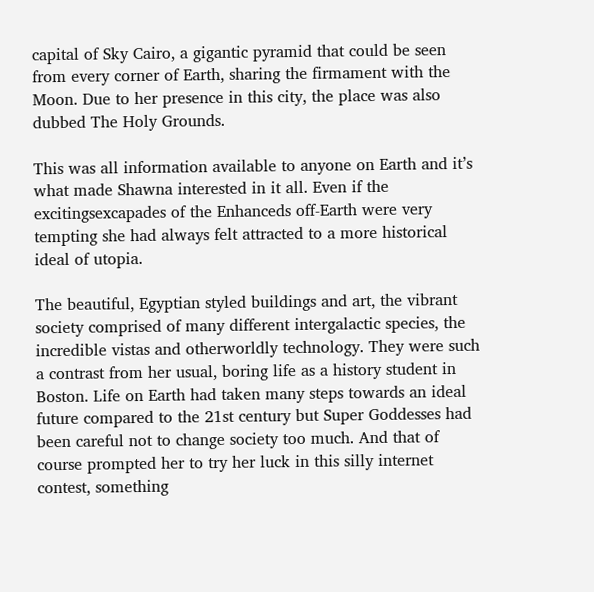capital of Sky Cairo, a gigantic pyramid that could be seen from every corner of Earth, sharing the firmament with the Moon. Due to her presence in this city, the place was also dubbed The Holy Grounds.

This was all information available to anyone on Earth and it’s what made Shawna interested in it all. Even if the excitingsexcapades of the Enhanceds off-Earth were very tempting she had always felt attracted to a more historical ideal of utopia.

The beautiful, Egyptian styled buildings and art, the vibrant society comprised of many different intergalactic species, the incredible vistas and otherworldly technology. They were such a contrast from her usual, boring life as a history student in Boston. Life on Earth had taken many steps towards an ideal future compared to the 21st century but Super Goddesses had been careful not to change society too much. And that of course prompted her to try her luck in this silly internet contest, something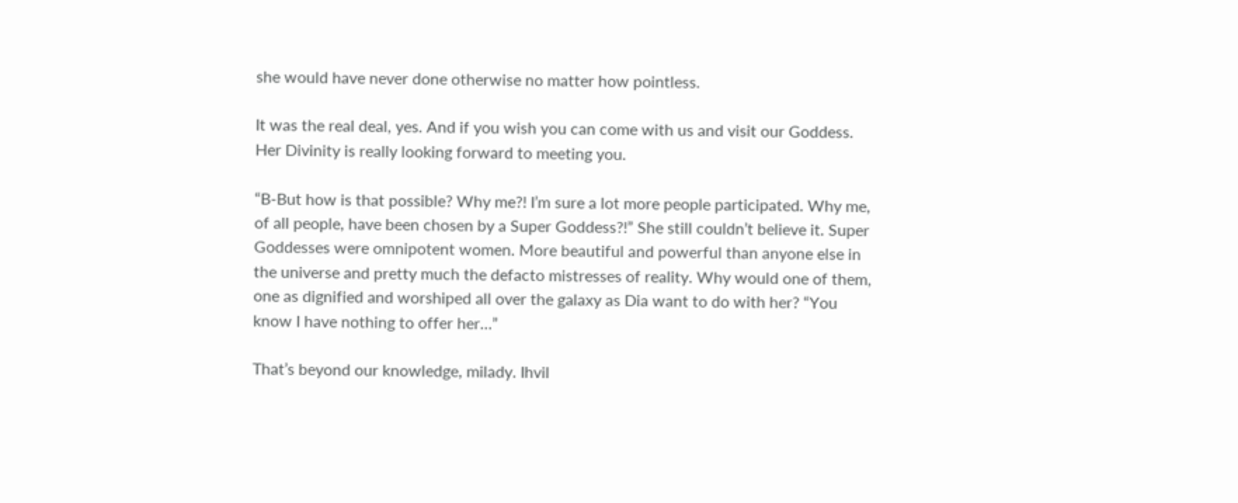she would have never done otherwise no matter how pointless.

It was the real deal, yes. And if you wish you can come with us and visit our Goddess. Her Divinity is really looking forward to meeting you.

“B-But how is that possible? Why me?! I’m sure a lot more people participated. Why me, of all people, have been chosen by a Super Goddess?!” She still couldn’t believe it. Super Goddesses were omnipotent women. More beautiful and powerful than anyone else in the universe and pretty much the defacto mistresses of reality. Why would one of them, one as dignified and worshiped all over the galaxy as Dia want to do with her? “You know I have nothing to offer her…”

That’s beyond our knowledge, milady. Ihvil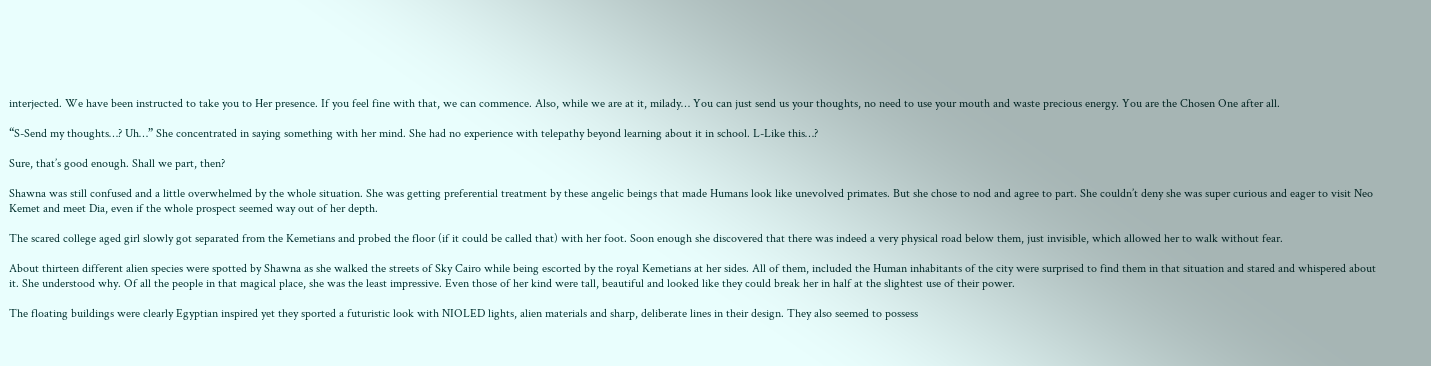interjected. We have been instructed to take you to Her presence. If you feel fine with that, we can commence. Also, while we are at it, milady… You can just send us your thoughts, no need to use your mouth and waste precious energy. You are the Chosen One after all.

“S-Send my thoughts…? Uh…” She concentrated in saying something with her mind. She had no experience with telepathy beyond learning about it in school. L-Like this…?

Sure, that’s good enough. Shall we part, then?

Shawna was still confused and a little overwhelmed by the whole situation. She was getting preferential treatment by these angelic beings that made Humans look like unevolved primates. But she chose to nod and agree to part. She couldn’t deny she was super curious and eager to visit Neo Kemet and meet Dia, even if the whole prospect seemed way out of her depth.

The scared college aged girl slowly got separated from the Kemetians and probed the floor (if it could be called that) with her foot. Soon enough she discovered that there was indeed a very physical road below them, just invisible, which allowed her to walk without fear.

About thirteen different alien species were spotted by Shawna as she walked the streets of Sky Cairo while being escorted by the royal Kemetians at her sides. All of them, included the Human inhabitants of the city were surprised to find them in that situation and stared and whispered about it. She understood why. Of all the people in that magical place, she was the least impressive. Even those of her kind were tall, beautiful and looked like they could break her in half at the slightest use of their power.

The floating buildings were clearly Egyptian inspired yet they sported a futuristic look with NIOLED lights, alien materials and sharp, deliberate lines in their design. They also seemed to possess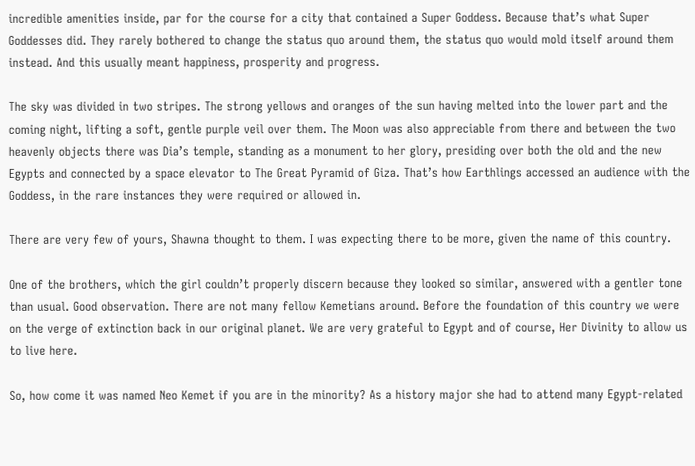incredible amenities inside, par for the course for a city that contained a Super Goddess. Because that’s what Super Goddesses did. They rarely bothered to change the status quo around them, the status quo would mold itself around them instead. And this usually meant happiness, prosperity and progress.

The sky was divided in two stripes. The strong yellows and oranges of the sun having melted into the lower part and the coming night, lifting a soft, gentle purple veil over them. The Moon was also appreciable from there and between the two heavenly objects there was Dia’s temple, standing as a monument to her glory, presiding over both the old and the new Egypts and connected by a space elevator to The Great Pyramid of Giza. That’s how Earthlings accessed an audience with the Goddess, in the rare instances they were required or allowed in.

There are very few of yours, Shawna thought to them. I was expecting there to be more, given the name of this country.

One of the brothers, which the girl couldn’t properly discern because they looked so similar, answered with a gentler tone than usual. Good observation. There are not many fellow Kemetians around. Before the foundation of this country we were on the verge of extinction back in our original planet. We are very grateful to Egypt and of course, Her Divinity to allow us to live here.

So, how come it was named Neo Kemet if you are in the minority? As a history major she had to attend many Egypt-related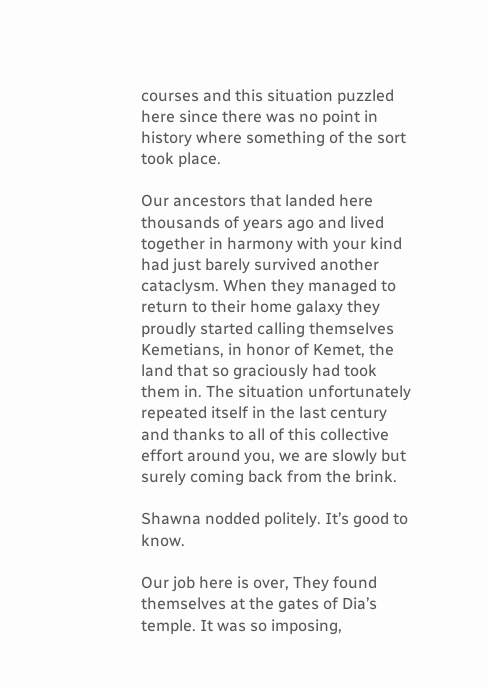courses and this situation puzzled here since there was no point in history where something of the sort took place.

Our ancestors that landed here thousands of years ago and lived together in harmony with your kind had just barely survived another cataclysm. When they managed to return to their home galaxy they proudly started calling themselves Kemetians, in honor of Kemet, the land that so graciously had took them in. The situation unfortunately repeated itself in the last century and thanks to all of this collective effort around you, we are slowly but surely coming back from the brink.

Shawna nodded politely. It’s good to know.

Our job here is over, They found themselves at the gates of Dia’s temple. It was so imposing,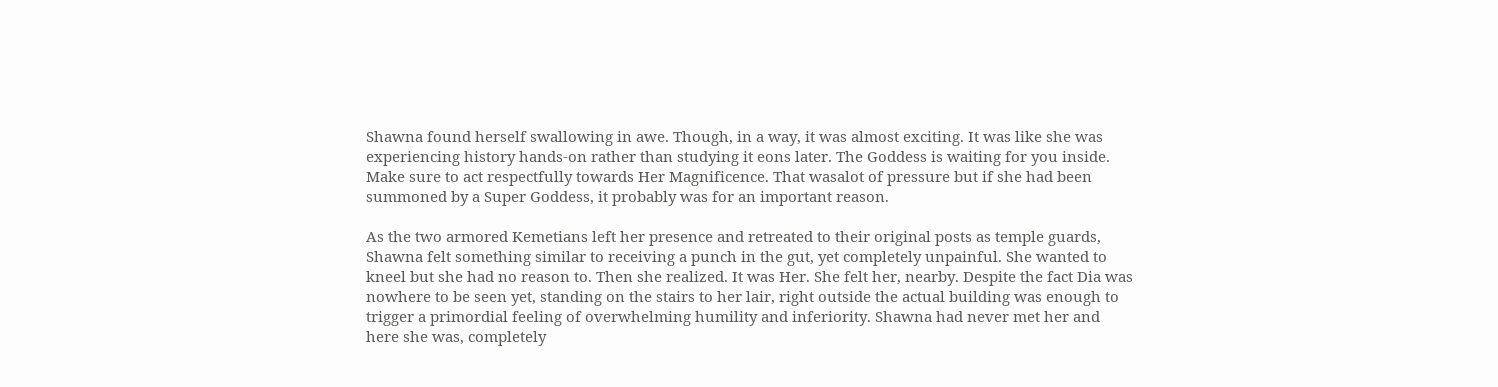Shawna found herself swallowing in awe. Though, in a way, it was almost exciting. It was like she was experiencing history hands-on rather than studying it eons later. The Goddess is waiting for you inside. Make sure to act respectfully towards Her Magnificence. That wasalot of pressure but if she had been summoned by a Super Goddess, it probably was for an important reason.

As the two armored Kemetians left her presence and retreated to their original posts as temple guards, Shawna felt something similar to receiving a punch in the gut, yet completely unpainful. She wanted to kneel but she had no reason to. Then she realized. It was Her. She felt her, nearby. Despite the fact Dia was nowhere to be seen yet, standing on the stairs to her lair, right outside the actual building was enough to trigger a primordial feeling of overwhelming humility and inferiority. Shawna had never met her and here she was, completely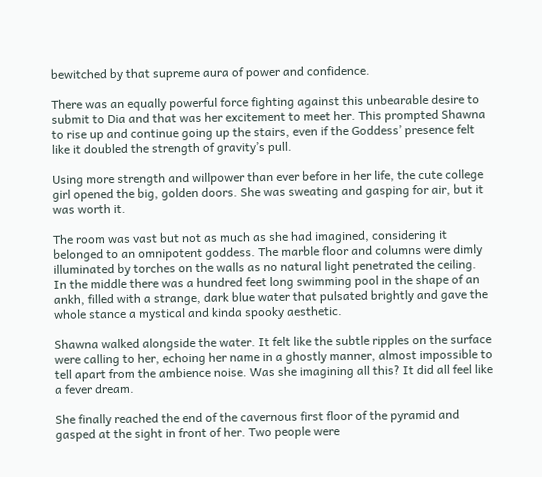bewitched by that supreme aura of power and confidence.

There was an equally powerful force fighting against this unbearable desire to submit to Dia and that was her excitement to meet her. This prompted Shawna to rise up and continue going up the stairs, even if the Goddess’ presence felt like it doubled the strength of gravity’s pull.

Using more strength and willpower than ever before in her life, the cute college girl opened the big, golden doors. She was sweating and gasping for air, but it was worth it.

The room was vast but not as much as she had imagined, considering it belonged to an omnipotent goddess. The marble floor and columns were dimly illuminated by torches on the walls as no natural light penetrated the ceiling. In the middle there was a hundred feet long swimming pool in the shape of an ankh, filled with a strange, dark blue water that pulsated brightly and gave the whole stance a mystical and kinda spooky aesthetic.

Shawna walked alongside the water. It felt like the subtle ripples on the surface were calling to her, echoing her name in a ghostly manner, almost impossible to tell apart from the ambience noise. Was she imagining all this? It did all feel like a fever dream.

She finally reached the end of the cavernous first floor of the pyramid and gasped at the sight in front of her. Two people were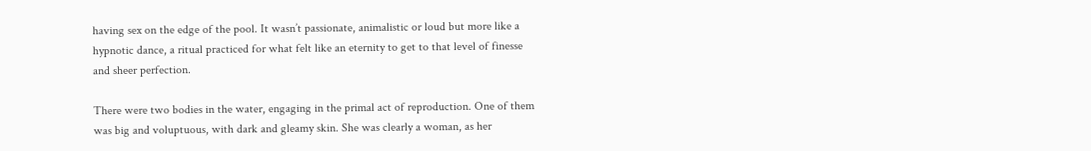having sex on the edge of the pool. It wasn’t passionate, animalistic or loud but more like a hypnotic dance, a ritual practiced for what felt like an eternity to get to that level of finesse and sheer perfection.

There were two bodies in the water, engaging in the primal act of reproduction. One of them was big and voluptuous, with dark and gleamy skin. She was clearly a woman, as her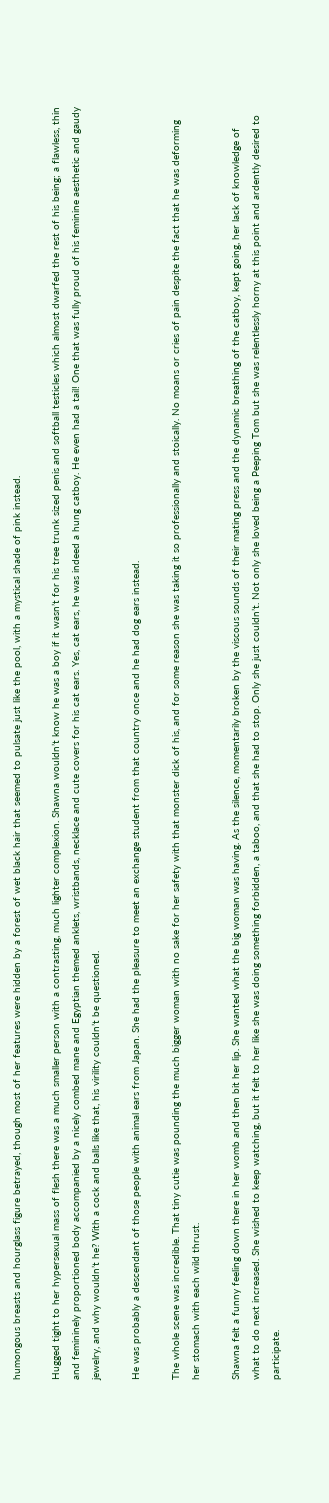humongous breasts and hourglass figure betrayed, though most of her features were hidden by a forest of wet black hair that seemed to pulsate just like the pool, with a mystical shade of pink instead.

Hugged tight to her hypersexual mass of flesh there was a much smaller person with a contrasting, much lighter complexion. Shawna wouldn’t know he was a boy if it wasn’t for his tree trunk sized penis and softball testicles which almost dwarfed the rest of his being; a flawless, thin and femininely proportioned body accompanied by a nicely combed mane and Egyptian themed anklets, wristbands, necklace and cute covers for his cat ears. Yes, cat ears, he was indeed a hung catboy. He even had a tail! One that was fully proud of his feminine aesthetic and gaudy jewelry, and why wouldn’t he? With a cock and balls like that, his virility couldn’t be questioned.

He was probably a descendant of those people with animal ears from Japan. She had the pleasure to meet an exchange student from that country once and he had dog ears instead.

The whole scene was incredible. That tiny cutie was pounding the much bigger woman with no sake for her safety with that monster dick of his, and for some reason she was taking it so professionally and stoically. No moans or cries of pain despite the fact that he was deforming her stomach with each wild thrust.

Shawna felt a funny feeling down there in her womb and then bit her lip. She wanted what the big woman was having. As the silence, momentarily broken by the viscous sounds of their mating press and the dynamic breathing of the catboy, kept going, her lack of knowledge of what to do next increased. She wished to keep watching, but it felt to her like she was doing something forbidden, a taboo, and that she had to stop. Only she just couldn’t. Not only she loved being a Peeping Tom but she was relentlessly horny at this point and ardently desired to participate.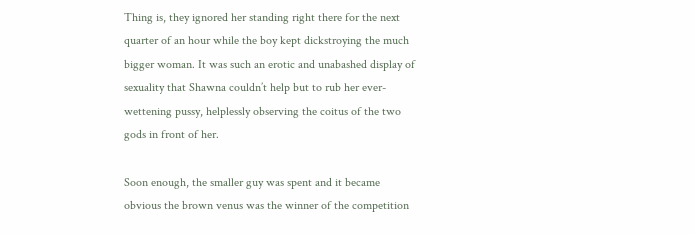Thing is, they ignored her standing right there for the next quarter of an hour while the boy kept dickstroying the much bigger woman. It was such an erotic and unabashed display of sexuality that Shawna couldn’t help but to rub her ever-wettening pussy, helplessly observing the coitus of the two gods in front of her.

Soon enough, the smaller guy was spent and it became obvious the brown venus was the winner of the competition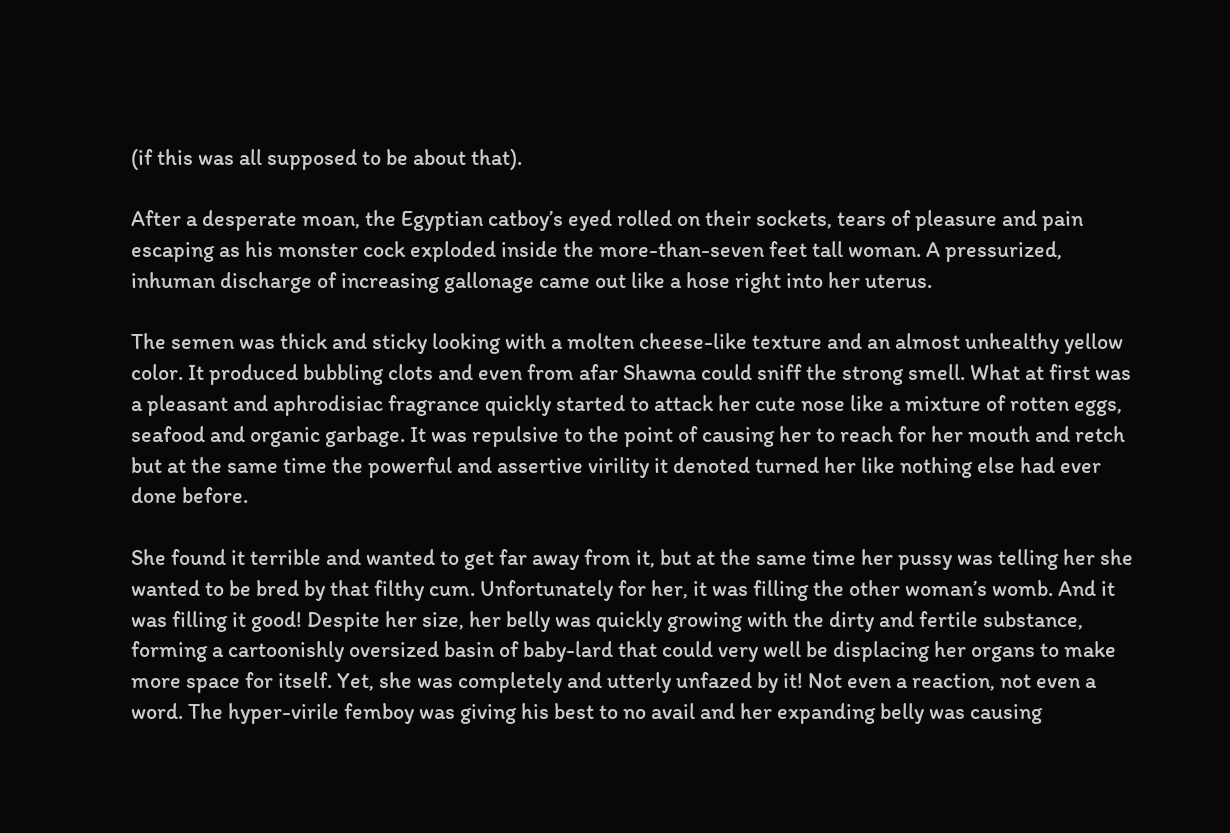(if this was all supposed to be about that).

After a desperate moan, the Egyptian catboy’s eyed rolled on their sockets, tears of pleasure and pain escaping as his monster cock exploded inside the more-than-seven feet tall woman. A pressurized, inhuman discharge of increasing gallonage came out like a hose right into her uterus.

The semen was thick and sticky looking with a molten cheese-like texture and an almost unhealthy yellow color. It produced bubbling clots and even from afar Shawna could sniff the strong smell. What at first was a pleasant and aphrodisiac fragrance quickly started to attack her cute nose like a mixture of rotten eggs, seafood and organic garbage. It was repulsive to the point of causing her to reach for her mouth and retch but at the same time the powerful and assertive virility it denoted turned her like nothing else had ever done before.

She found it terrible and wanted to get far away from it, but at the same time her pussy was telling her she wanted to be bred by that filthy cum. Unfortunately for her, it was filling the other woman’s womb. And it was filling it good! Despite her size, her belly was quickly growing with the dirty and fertile substance, forming a cartoonishly oversized basin of baby-lard that could very well be displacing her organs to make more space for itself. Yet, she was completely and utterly unfazed by it! Not even a reaction, not even a word. The hyper-virile femboy was giving his best to no avail and her expanding belly was causing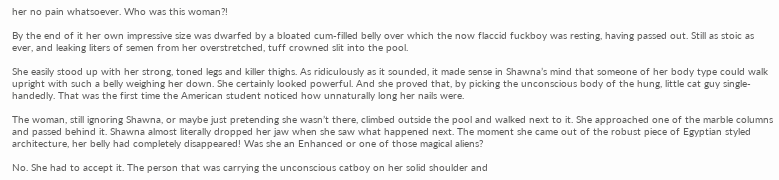her no pain whatsoever. Who was this woman?!

By the end of it her own impressive size was dwarfed by a bloated cum-filled belly over which the now flaccid fuckboy was resting, having passed out. Still as stoic as ever, and leaking liters of semen from her overstretched, tuff crowned slit into the pool.

She easily stood up with her strong, toned legs and killer thighs. As ridiculously as it sounded, it made sense in Shawna’s mind that someone of her body type could walk upright with such a belly weighing her down. She certainly looked powerful. And she proved that, by picking the unconscious body of the hung, little cat guy single-handedly. That was the first time the American student noticed how unnaturally long her nails were.

The woman, still ignoring Shawna, or maybe just pretending she wasn’t there, climbed outside the pool and walked next to it. She approached one of the marble columns and passed behind it. Shawna almost literally dropped her jaw when she saw what happened next. The moment she came out of the robust piece of Egyptian styled architecture, her belly had completely disappeared! Was she an Enhanced or one of those magical aliens?

No. She had to accept it. The person that was carrying the unconscious catboy on her solid shoulder and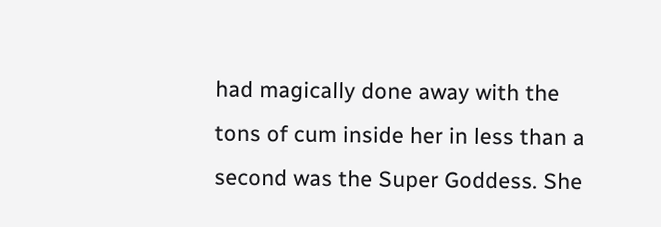had magically done away with the tons of cum inside her in less than a second was the Super Goddess. She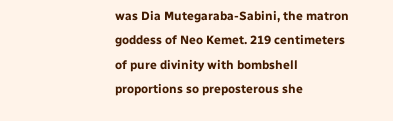was Dia Mutegaraba-Sabini, the matron goddess of Neo Kemet. 219 centimeters of pure divinity with bombshell proportions so preposterous she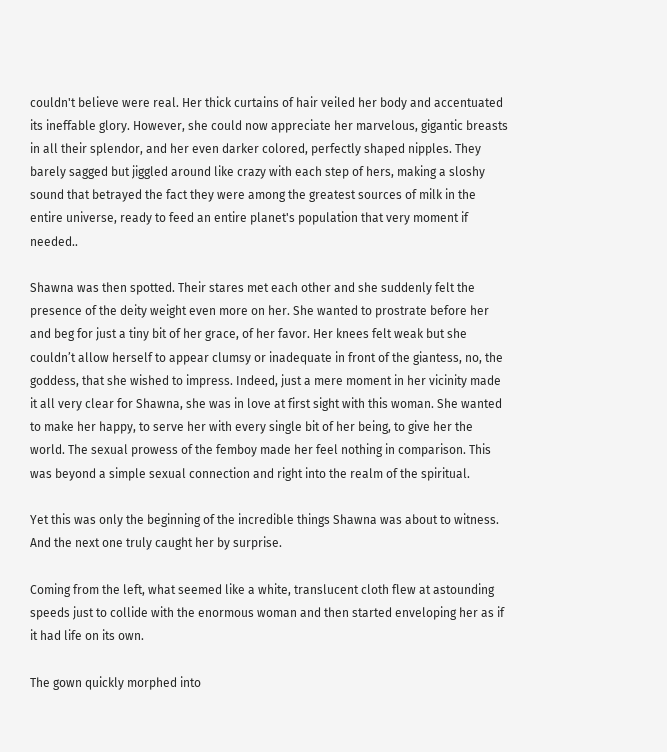couldn't believe were real. Her thick curtains of hair veiled her body and accentuated its ineffable glory. However, she could now appreciate her marvelous, gigantic breasts in all their splendor, and her even darker colored, perfectly shaped nipples. They barely sagged but jiggled around like crazy with each step of hers, making a sloshy sound that betrayed the fact they were among the greatest sources of milk in the entire universe, ready to feed an entire planet's population that very moment if needed..

Shawna was then spotted. Their stares met each other and she suddenly felt the presence of the deity weight even more on her. She wanted to prostrate before her and beg for just a tiny bit of her grace, of her favor. Her knees felt weak but she couldn’t allow herself to appear clumsy or inadequate in front of the giantess, no, the goddess, that she wished to impress. Indeed, just a mere moment in her vicinity made it all very clear for Shawna, she was in love at first sight with this woman. She wanted to make her happy, to serve her with every single bit of her being, to give her the world. The sexual prowess of the femboy made her feel nothing in comparison. This was beyond a simple sexual connection and right into the realm of the spiritual.

Yet this was only the beginning of the incredible things Shawna was about to witness. And the next one truly caught her by surprise.

Coming from the left, what seemed like a white, translucent cloth flew at astounding speeds just to collide with the enormous woman and then started enveloping her as if it had life on its own.

The gown quickly morphed into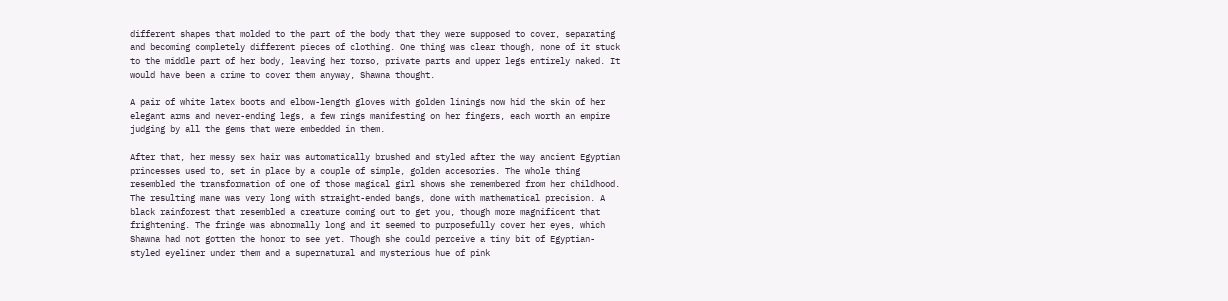different shapes that molded to the part of the body that they were supposed to cover, separating and becoming completely different pieces of clothing. One thing was clear though, none of it stuck to the middle part of her body, leaving her torso, private parts and upper legs entirely naked. It would have been a crime to cover them anyway, Shawna thought.

A pair of white latex boots and elbow-length gloves with golden linings now hid the skin of her elegant arms and never-ending legs, a few rings manifesting on her fingers, each worth an empire judging by all the gems that were embedded in them.

After that, her messy sex hair was automatically brushed and styled after the way ancient Egyptian princesses used to, set in place by a couple of simple, golden accesories. The whole thing resembled the transformation of one of those magical girl shows she remembered from her childhood. The resulting mane was very long with straight-ended bangs, done with mathematical precision. A black rainforest that resembled a creature coming out to get you, though more magnificent that frightening. The fringe was abnormally long and it seemed to purposefully cover her eyes, which Shawna had not gotten the honor to see yet. Though she could perceive a tiny bit of Egyptian-styled eyeliner under them and a supernatural and mysterious hue of pink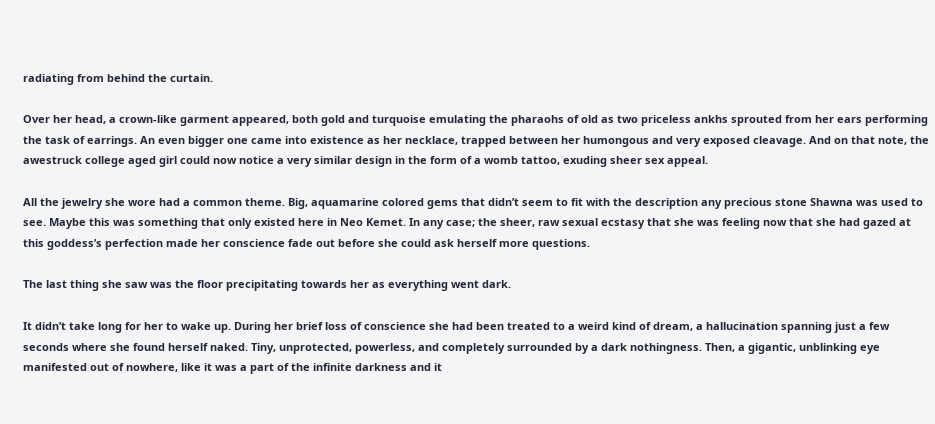radiating from behind the curtain.

Over her head, a crown-like garment appeared, both gold and turquoise emulating the pharaohs of old as two priceless ankhs sprouted from her ears performing the task of earrings. An even bigger one came into existence as her necklace, trapped between her humongous and very exposed cleavage. And on that note, the awestruck college aged girl could now notice a very similar design in the form of a womb tattoo, exuding sheer sex appeal.

All the jewelry she wore had a common theme. Big, aquamarine colored gems that didn’t seem to fit with the description any precious stone Shawna was used to see. Maybe this was something that only existed here in Neo Kemet. In any case; the sheer, raw sexual ecstasy that she was feeling now that she had gazed at this goddess’s perfection made her conscience fade out before she could ask herself more questions.

The last thing she saw was the floor precipitating towards her as everything went dark.

It didn’t take long for her to wake up. During her brief loss of conscience she had been treated to a weird kind of dream, a hallucination spanning just a few seconds where she found herself naked. Tiny, unprotected, powerless, and completely surrounded by a dark nothingness. Then, a gigantic, unblinking eye manifested out of nowhere, like it was a part of the infinite darkness and it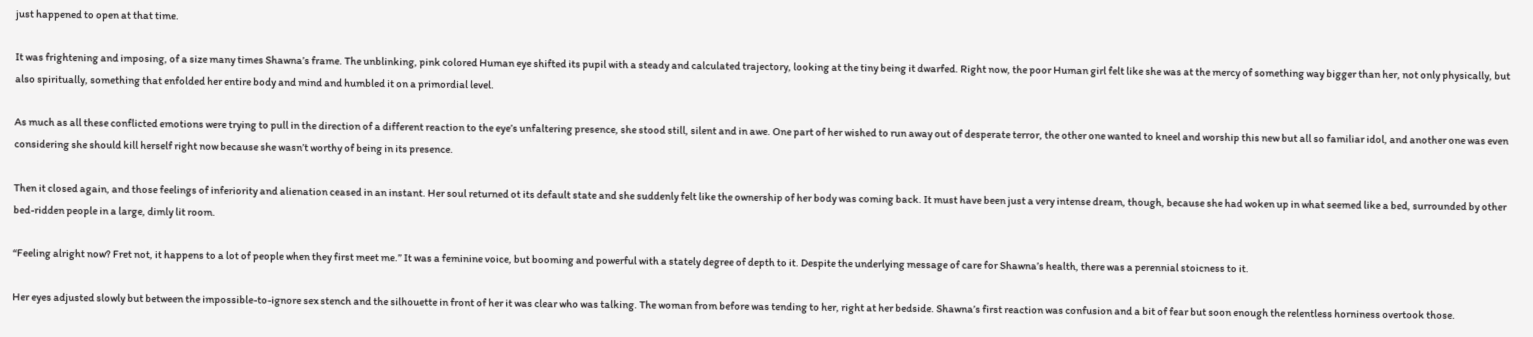just happened to open at that time.

It was frightening and imposing, of a size many times Shawna’s frame. The unblinking, pink colored Human eye shifted its pupil with a steady and calculated trajectory, looking at the tiny being it dwarfed. Right now, the poor Human girl felt like she was at the mercy of something way bigger than her, not only physically, but also spiritually, something that enfolded her entire body and mind and humbled it on a primordial level.

As much as all these conflicted emotions were trying to pull in the direction of a different reaction to the eye’s unfaltering presence, she stood still, silent and in awe. One part of her wished to run away out of desperate terror, the other one wanted to kneel and worship this new but all so familiar idol, and another one was even considering she should kill herself right now because she wasn’t worthy of being in its presence.

Then it closed again, and those feelings of inferiority and alienation ceased in an instant. Her soul returned ot its default state and she suddenly felt like the ownership of her body was coming back. It must have been just a very intense dream, though, because she had woken up in what seemed like a bed, surrounded by other bed-ridden people in a large, dimly lit room.

“Feeling alright now? Fret not, it happens to a lot of people when they first meet me.” It was a feminine voice, but booming and powerful with a stately degree of depth to it. Despite the underlying message of care for Shawna’s health, there was a perennial stoicness to it.

Her eyes adjusted slowly but between the impossible-to-ignore sex stench and the silhouette in front of her it was clear who was talking. The woman from before was tending to her, right at her bedside. Shawna’s first reaction was confusion and a bit of fear but soon enough the relentless horniness overtook those.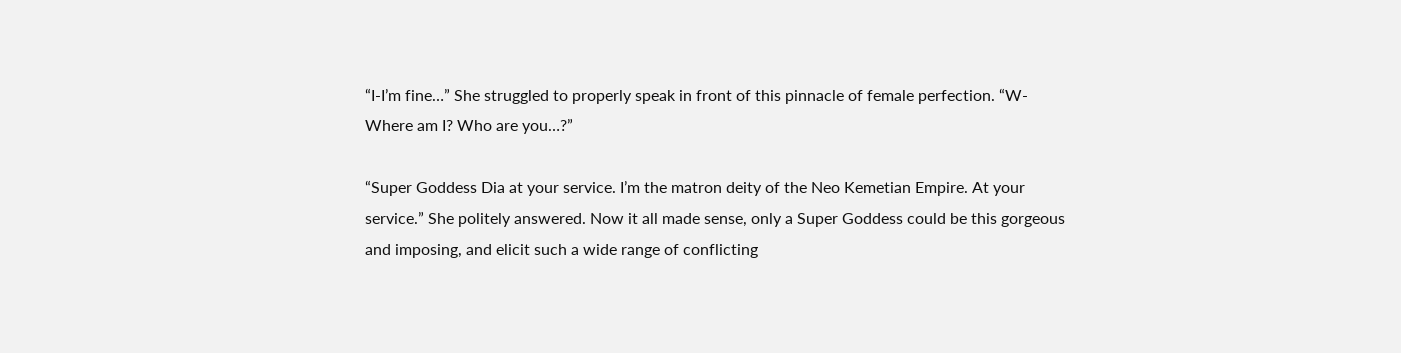“I-I’m fine…” She struggled to properly speak in front of this pinnacle of female perfection. “W-Where am I? Who are you…?”

“Super Goddess Dia at your service. I’m the matron deity of the Neo Kemetian Empire. At your service.” She politely answered. Now it all made sense, only a Super Goddess could be this gorgeous and imposing, and elicit such a wide range of conflicting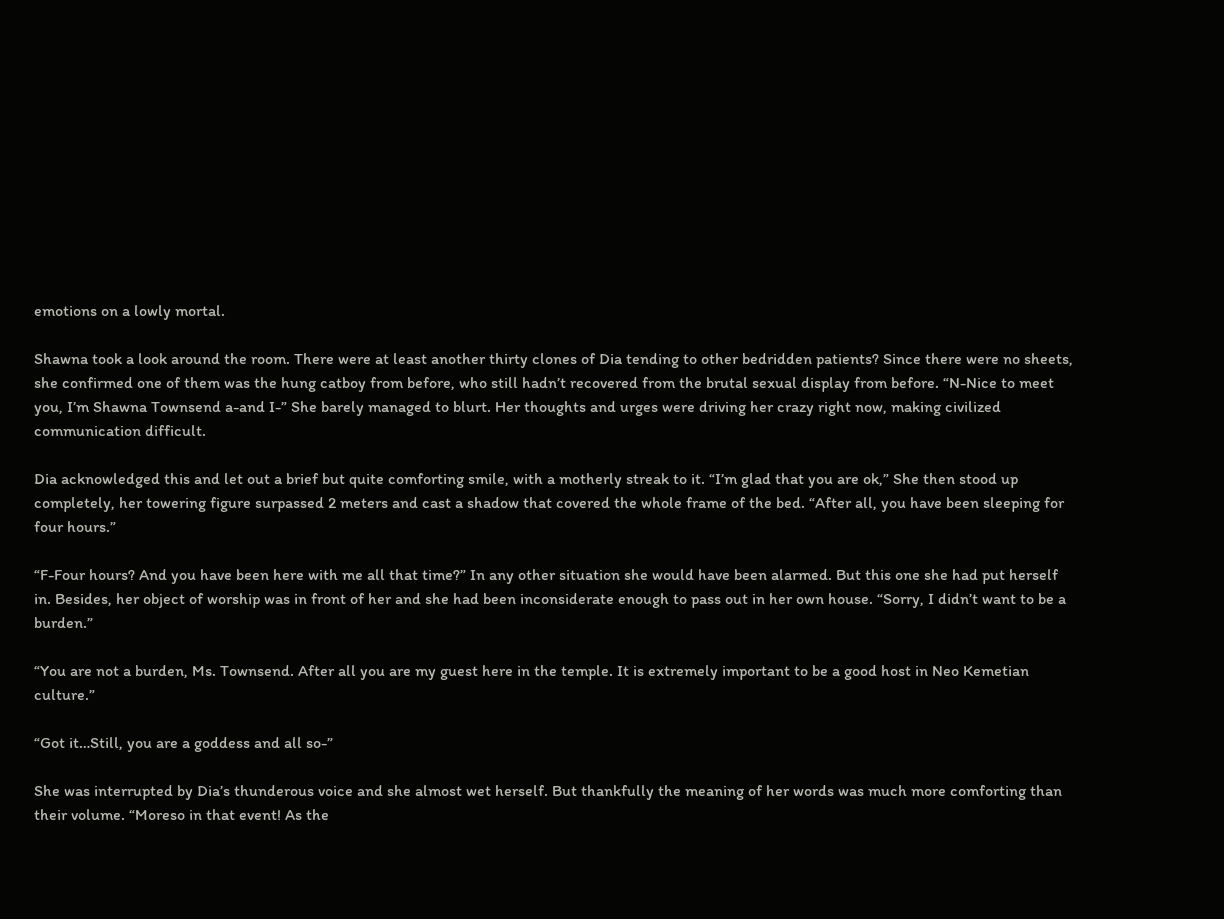emotions on a lowly mortal.

Shawna took a look around the room. There were at least another thirty clones of Dia tending to other bedridden patients? Since there were no sheets, she confirmed one of them was the hung catboy from before, who still hadn’t recovered from the brutal sexual display from before. “N-Nice to meet you, I’m Shawna Townsend a-and I-” She barely managed to blurt. Her thoughts and urges were driving her crazy right now, making civilized communication difficult.

Dia acknowledged this and let out a brief but quite comforting smile, with a motherly streak to it. “I’m glad that you are ok,” She then stood up completely, her towering figure surpassed 2 meters and cast a shadow that covered the whole frame of the bed. “After all, you have been sleeping for four hours.”

“F-Four hours? And you have been here with me all that time?” In any other situation she would have been alarmed. But this one she had put herself in. Besides, her object of worship was in front of her and she had been inconsiderate enough to pass out in her own house. “Sorry, I didn’t want to be a burden.”

“You are not a burden, Ms. Townsend. After all you are my guest here in the temple. It is extremely important to be a good host in Neo Kemetian culture.”

“Got it…Still, you are a goddess and all so-”

She was interrupted by Dia’s thunderous voice and she almost wet herself. But thankfully the meaning of her words was much more comforting than their volume. “Moreso in that event! As the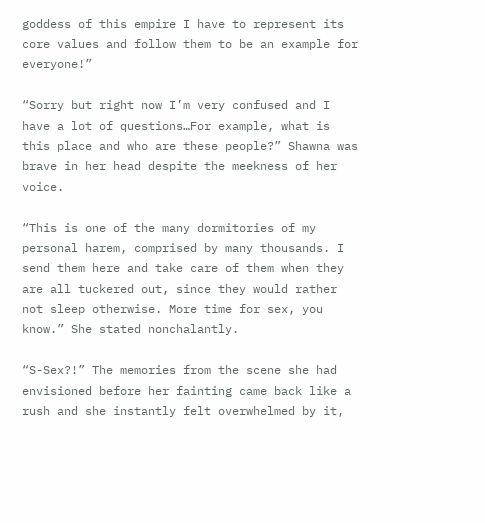goddess of this empire I have to represent its core values and follow them to be an example for everyone!”

“Sorry but right now I’m very confused and I have a lot of questions…For example, what is this place and who are these people?” Shawna was brave in her head despite the meekness of her voice.

“This is one of the many dormitories of my personal harem, comprised by many thousands. I send them here and take care of them when they are all tuckered out, since they would rather not sleep otherwise. More time for sex, you know.” She stated nonchalantly.

“S-Sex?!” The memories from the scene she had envisioned before her fainting came back like a rush and she instantly felt overwhelmed by it,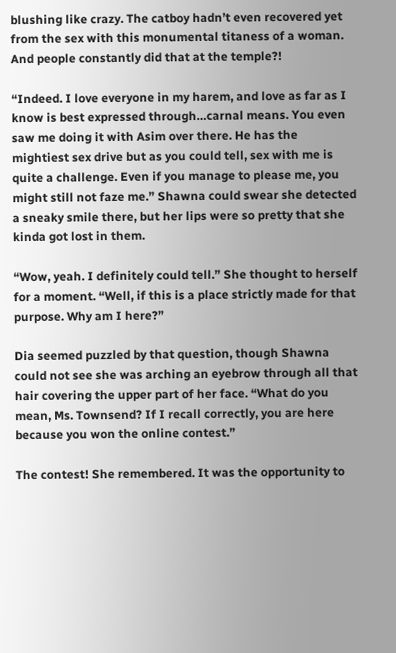blushing like crazy. The catboy hadn’t even recovered yet from the sex with this monumental titaness of a woman. And people constantly did that at the temple?!

“Indeed. I love everyone in my harem, and love as far as I know is best expressed through…carnal means. You even saw me doing it with Asim over there. He has the mightiest sex drive but as you could tell, sex with me is quite a challenge. Even if you manage to please me, you might still not faze me.” Shawna could swear she detected a sneaky smile there, but her lips were so pretty that she kinda got lost in them.

“Wow, yeah. I definitely could tell.” She thought to herself for a moment. “Well, if this is a place strictly made for that purpose. Why am I here?”

Dia seemed puzzled by that question, though Shawna could not see she was arching an eyebrow through all that hair covering the upper part of her face. “What do you mean, Ms. Townsend? If I recall correctly, you are here because you won the online contest.”

The contest! She remembered. It was the opportunity to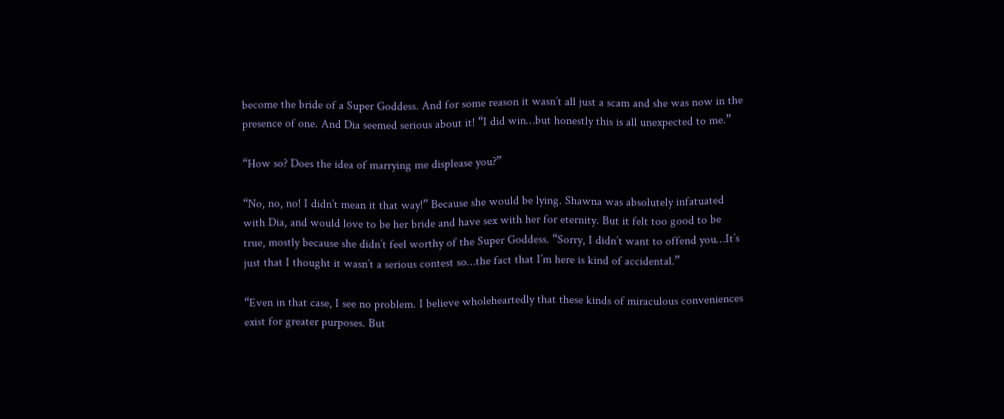become the bride of a Super Goddess. And for some reason it wasn’t all just a scam and she was now in the presence of one. And Dia seemed serious about it! “I did win…but honestly this is all unexpected to me.”

“How so? Does the idea of marrying me displease you?”

“No, no, no! I didn’t mean it that way!” Because she would be lying. Shawna was absolutely infatuated with Dia, and would love to be her bride and have sex with her for eternity. But it felt too good to be true, mostly because she didn’t feel worthy of the Super Goddess. “Sorry, I didn’t want to offend you…It’s just that I thought it wasn’t a serious contest so…the fact that I’m here is kind of accidental.”

“Even in that case, I see no problem. I believe wholeheartedly that these kinds of miraculous conveniences exist for greater purposes. But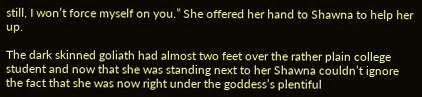still, I won’t force myself on you.” She offered her hand to Shawna to help her up.

The dark skinned goliath had almost two feet over the rather plain college student and now that she was standing next to her Shawna couldn’t ignore the fact that she was now right under the goddess’s plentiful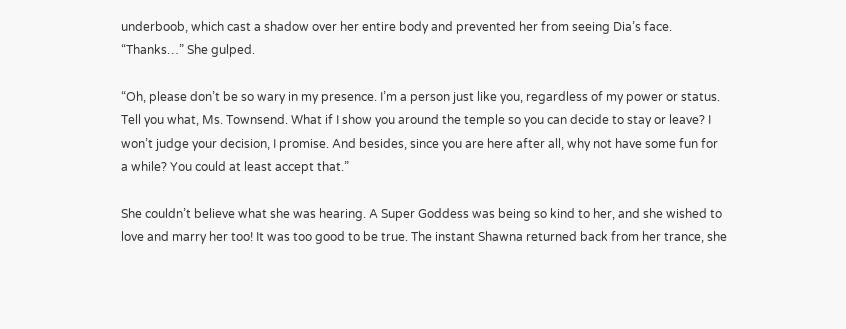underboob, which cast a shadow over her entire body and prevented her from seeing Dia’s face. “Thanks…” She gulped.

“Oh, please don’t be so wary in my presence. I’m a person just like you, regardless of my power or status. Tell you what, Ms. Townsend. What if I show you around the temple so you can decide to stay or leave? I won’t judge your decision, I promise. And besides, since you are here after all, why not have some fun for a while? You could at least accept that.”

She couldn’t believe what she was hearing. A Super Goddess was being so kind to her, and she wished to love and marry her too! It was too good to be true. The instant Shawna returned back from her trance, she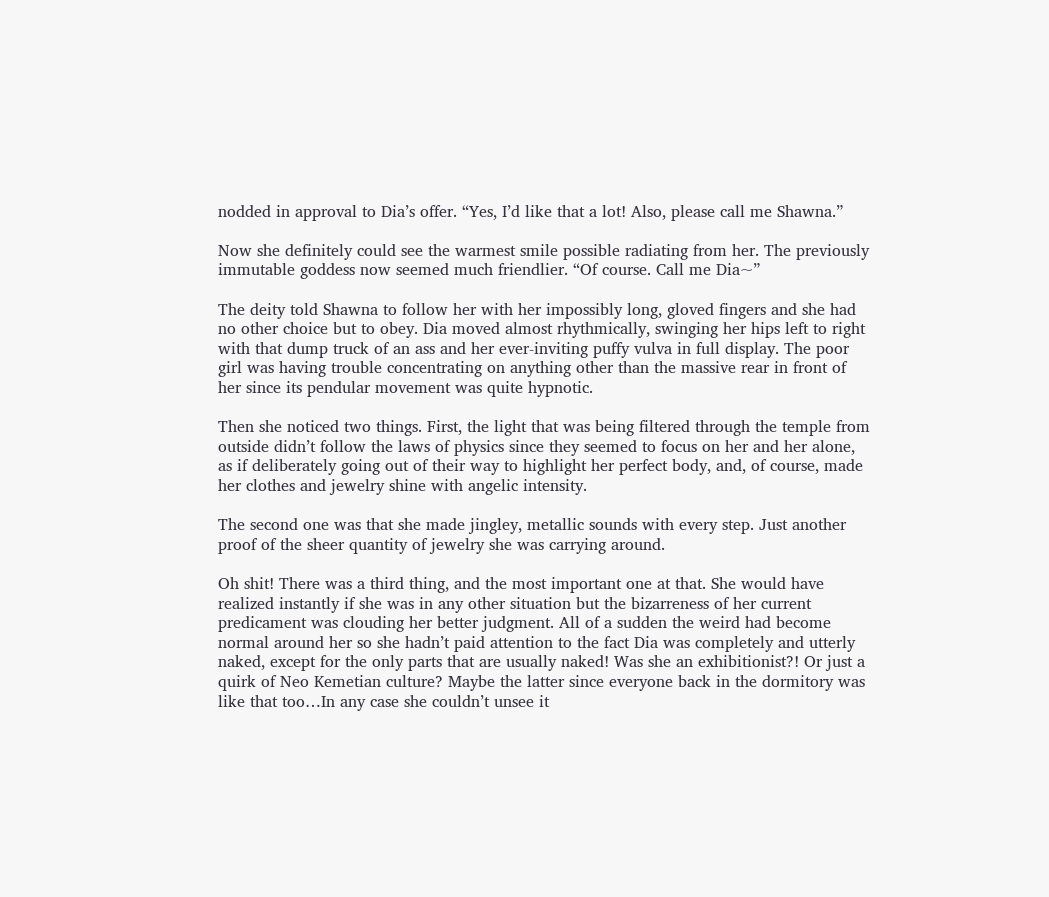nodded in approval to Dia’s offer. “Yes, I’d like that a lot! Also, please call me Shawna.”

Now she definitely could see the warmest smile possible radiating from her. The previously immutable goddess now seemed much friendlier. “Of course. Call me Dia~”

The deity told Shawna to follow her with her impossibly long, gloved fingers and she had no other choice but to obey. Dia moved almost rhythmically, swinging her hips left to right with that dump truck of an ass and her ever-inviting puffy vulva in full display. The poor girl was having trouble concentrating on anything other than the massive rear in front of her since its pendular movement was quite hypnotic.

Then she noticed two things. First, the light that was being filtered through the temple from outside didn’t follow the laws of physics since they seemed to focus on her and her alone, as if deliberately going out of their way to highlight her perfect body, and, of course, made her clothes and jewelry shine with angelic intensity.

The second one was that she made jingley, metallic sounds with every step. Just another proof of the sheer quantity of jewelry she was carrying around.

Oh shit! There was a third thing, and the most important one at that. She would have realized instantly if she was in any other situation but the bizarreness of her current predicament was clouding her better judgment. All of a sudden the weird had become normal around her so she hadn’t paid attention to the fact Dia was completely and utterly naked, except for the only parts that are usually naked! Was she an exhibitionist?! Or just a quirk of Neo Kemetian culture? Maybe the latter since everyone back in the dormitory was like that too…In any case she couldn’t unsee it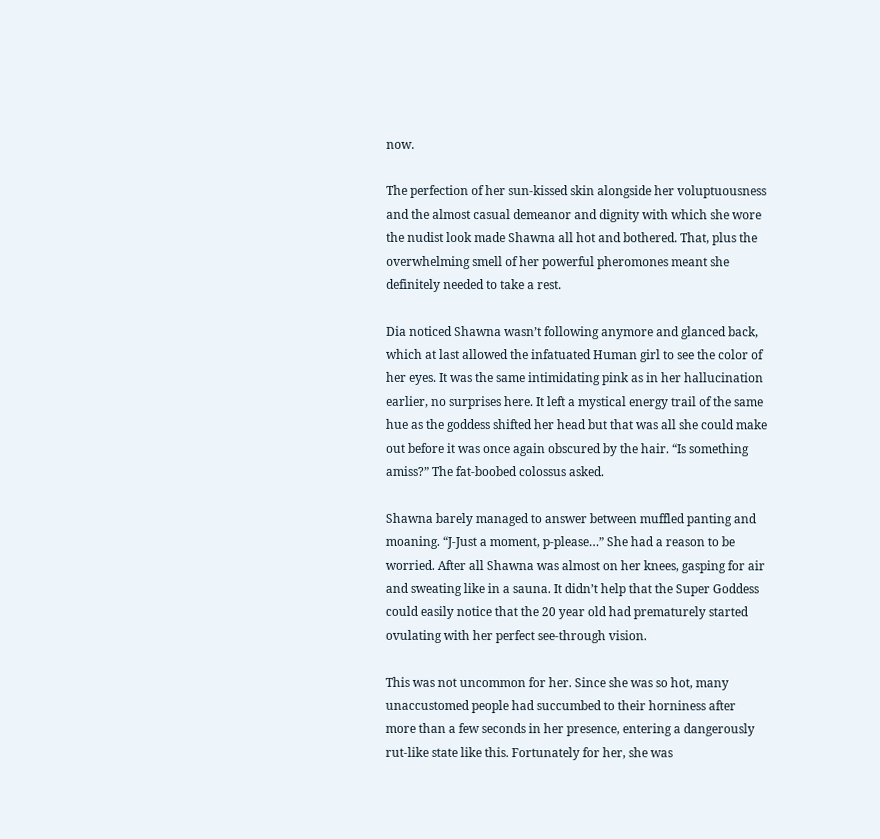now.

The perfection of her sun-kissed skin alongside her voluptuousness and the almost casual demeanor and dignity with which she wore the nudist look made Shawna all hot and bothered. That, plus the overwhelming smell of her powerful pheromones meant she definitely needed to take a rest.

Dia noticed Shawna wasn’t following anymore and glanced back, which at last allowed the infatuated Human girl to see the color of her eyes. It was the same intimidating pink as in her hallucination earlier, no surprises here. It left a mystical energy trail of the same hue as the goddess shifted her head but that was all she could make out before it was once again obscured by the hair. “Is something amiss?” The fat-boobed colossus asked.

Shawna barely managed to answer between muffled panting and moaning. “J-Just a moment, p-please…” She had a reason to be worried. After all Shawna was almost on her knees, gasping for air and sweating like in a sauna. It didn’t help that the Super Goddess could easily notice that the 20 year old had prematurely started ovulating with her perfect see-through vision.

This was not uncommon for her. Since she was so hot, many unaccustomed people had succumbed to their horniness after more than a few seconds in her presence, entering a dangerously rut-like state like this. Fortunately for her, she was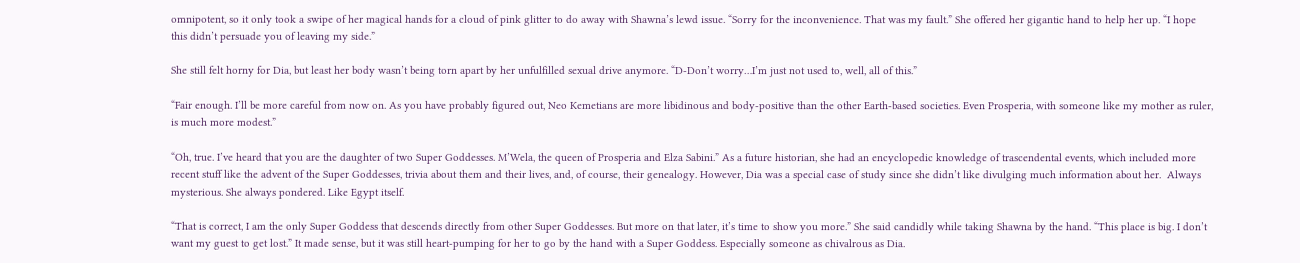omnipotent, so it only took a swipe of her magical hands for a cloud of pink glitter to do away with Shawna’s lewd issue. “Sorry for the inconvenience. That was my fault.” She offered her gigantic hand to help her up. “I hope this didn’t persuade you of leaving my side.”

She still felt horny for Dia, but least her body wasn’t being torn apart by her unfulfilled sexual drive anymore. “D-Don’t worry…I’m just not used to, well, all of this.”

“Fair enough. I’ll be more careful from now on. As you have probably figured out, Neo Kemetians are more libidinous and body-positive than the other Earth-based societies. Even Prosperia, with someone like my mother as ruler, is much more modest.”

“Oh, true. I’ve heard that you are the daughter of two Super Goddesses. M’Wela, the queen of Prosperia and Elza Sabini.” As a future historian, she had an encyclopedic knowledge of trascendental events, which included more recent stuff like the advent of the Super Goddesses, trivia about them and their lives, and, of course, their genealogy. However, Dia was a special case of study since she didn’t like divulging much information about her.  Always mysterious. She always pondered. Like Egypt itself.

“That is correct, I am the only Super Goddess that descends directly from other Super Goddesses. But more on that later, it’s time to show you more.” She said candidly while taking Shawna by the hand. “This place is big. I don’t want my guest to get lost.” It made sense, but it was still heart-pumping for her to go by the hand with a Super Goddess. Especially someone as chivalrous as Dia.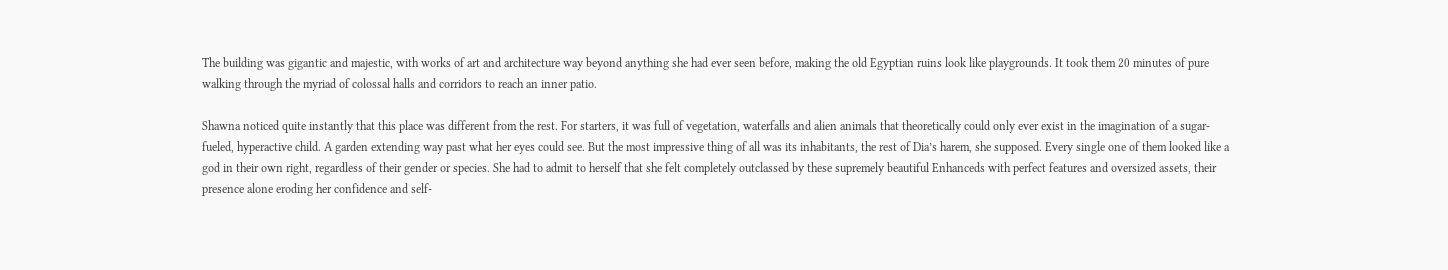The building was gigantic and majestic, with works of art and architecture way beyond anything she had ever seen before, making the old Egyptian ruins look like playgrounds. It took them 20 minutes of pure walking through the myriad of colossal halls and corridors to reach an inner patio.

Shawna noticed quite instantly that this place was different from the rest. For starters, it was full of vegetation, waterfalls and alien animals that theoretically could only ever exist in the imagination of a sugar-fueled, hyperactive child. A garden extending way past what her eyes could see. But the most impressive thing of all was its inhabitants, the rest of Dia’s harem, she supposed. Every single one of them looked like a god in their own right, regardless of their gender or species. She had to admit to herself that she felt completely outclassed by these supremely beautiful Enhanceds with perfect features and oversized assets, their presence alone eroding her confidence and self-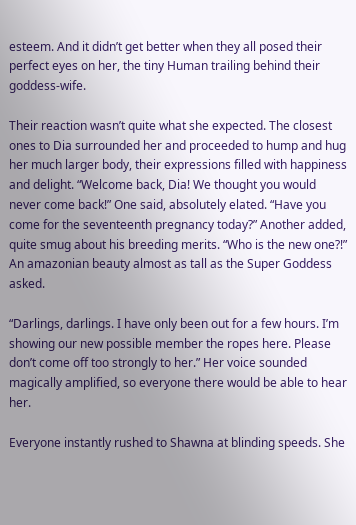esteem. And it didn’t get better when they all posed their perfect eyes on her, the tiny Human trailing behind their goddess-wife.

Their reaction wasn’t quite what she expected. The closest ones to Dia surrounded her and proceeded to hump and hug her much larger body, their expressions filled with happiness and delight. “Welcome back, Dia! We thought you would never come back!” One said, absolutely elated. “Have you come for the seventeenth pregnancy today?” Another added, quite smug about his breeding merits. “Who is the new one?!” An amazonian beauty almost as tall as the Super Goddess asked.

“Darlings, darlings. I have only been out for a few hours. I’m showing our new possible member the ropes here. Please don’t come off too strongly to her.” Her voice sounded magically amplified, so everyone there would be able to hear her.

Everyone instantly rushed to Shawna at blinding speeds. She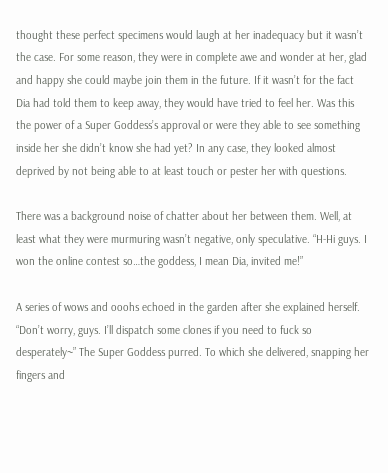thought these perfect specimens would laugh at her inadequacy but it wasn’t the case. For some reason, they were in complete awe and wonder at her, glad and happy she could maybe join them in the future. If it wasn’t for the fact Dia had told them to keep away, they would have tried to feel her. Was this the power of a Super Goddess’s approval or were they able to see something inside her she didn’t know she had yet? In any case, they looked almost deprived by not being able to at least touch or pester her with questions.

There was a background noise of chatter about her between them. Well, at least what they were murmuring wasn’t negative, only speculative. “H-Hi guys. I won the online contest so…the goddess, I mean Dia, invited me!”

A series of wows and ooohs echoed in the garden after she explained herself. “Don’t worry, guys. I’ll dispatch some clones if you need to fuck so desperately~” The Super Goddess purred. To which she delivered, snapping her fingers and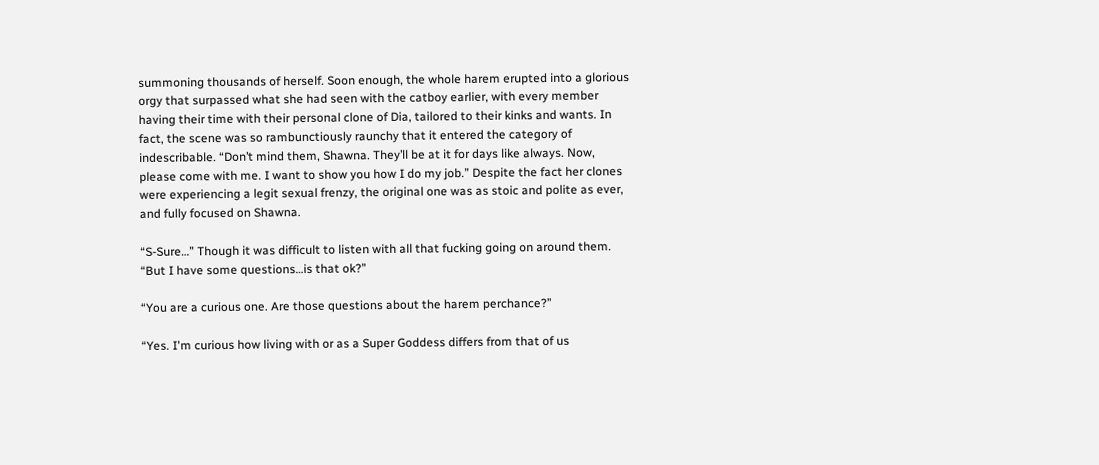summoning thousands of herself. Soon enough, the whole harem erupted into a glorious orgy that surpassed what she had seen with the catboy earlier, with every member having their time with their personal clone of Dia, tailored to their kinks and wants. In fact, the scene was so rambunctiously raunchy that it entered the category of indescribable. “Don’t mind them, Shawna. They’ll be at it for days like always. Now, please come with me. I want to show you how I do my job.” Despite the fact her clones were experiencing a legit sexual frenzy, the original one was as stoic and polite as ever, and fully focused on Shawna.

“S-Sure…” Though it was difficult to listen with all that fucking going on around them. “But I have some questions…is that ok?”

“You are a curious one. Are those questions about the harem perchance?”

“Yes. I'm curious how living with or as a Super Goddess differs from that of us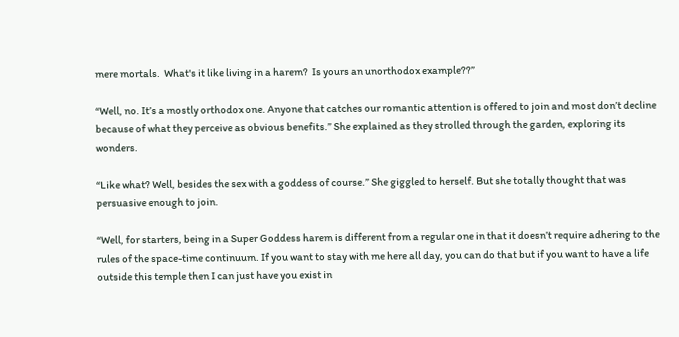mere mortals.  What's it like living in a harem?  Is yours an unorthodox example??”

“Well, no. It’s a mostly orthodox one. Anyone that catches our romantic attention is offered to join and most don’t decline because of what they perceive as obvious benefits.” She explained as they strolled through the garden, exploring its wonders.

“Like what? Well, besides the sex with a goddess of course.” She giggled to herself. But she totally thought that was persuasive enough to join.

“Well, for starters, being in a Super Goddess harem is different from a regular one in that it doesn’t require adhering to the rules of the space-time continuum. If you want to stay with me here all day, you can do that but if you want to have a life outside this temple then I can just have you exist in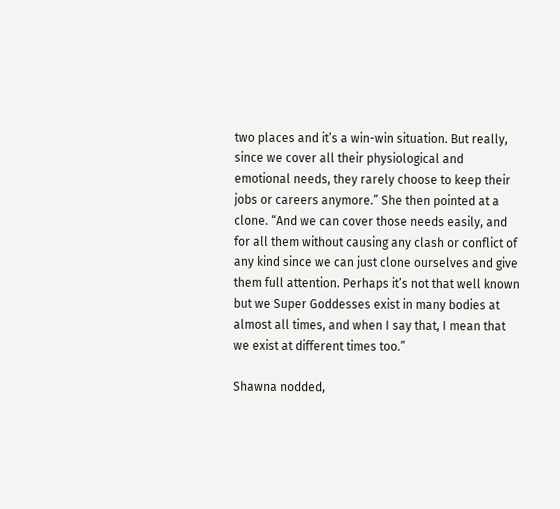two places and it’s a win-win situation. But really, since we cover all their physiological and emotional needs, they rarely choose to keep their jobs or careers anymore.” She then pointed at a clone. “And we can cover those needs easily, and for all them without causing any clash or conflict of any kind since we can just clone ourselves and give them full attention. Perhaps it’s not that well known but we Super Goddesses exist in many bodies at almost all times, and when I say that, I mean that we exist at different times too.”

Shawna nodded,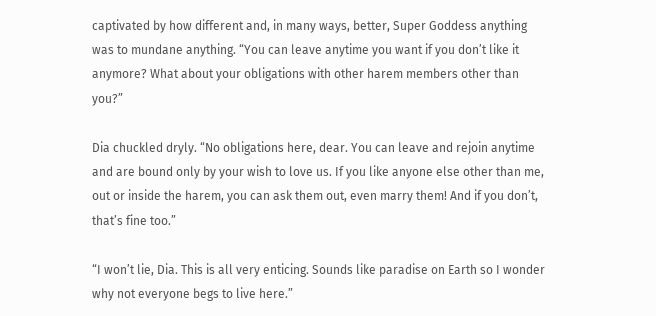captivated by how different and, in many ways, better, Super Goddess anything was to mundane anything. “You can leave anytime you want if you don’t like it anymore? What about your obligations with other harem members other than you?”

Dia chuckled dryly. “No obligations here, dear. You can leave and rejoin anytime and are bound only by your wish to love us. If you like anyone else other than me, out or inside the harem, you can ask them out, even marry them! And if you don’t, that’s fine too.”

“I won’t lie, Dia. This is all very enticing. Sounds like paradise on Earth so I wonder why not everyone begs to live here.”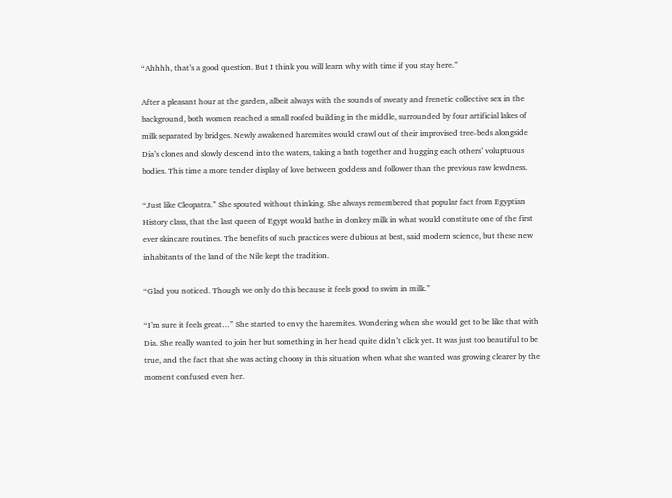“Ahhhh, that’s a good question. But I think you will learn why with time if you stay here.”

After a pleasant hour at the garden, albeit always with the sounds of sweaty and frenetic collective sex in the background, both women reached a small roofed building in the middle, surrounded by four artificial lakes of milk separated by bridges. Newly awakened haremites would crawl out of their improvised tree-beds alongside Dia’s clones and slowly descend into the waters, taking a bath together and hugging each others’ voluptuous bodies. This time a more tender display of love between goddess and follower than the previous raw lewdness.

“Just like Cleopatra.” She spouted without thinking. She always remembered that popular fact from Egyptian History class, that the last queen of Egypt would bathe in donkey milk in what would constitute one of the first ever skincare routines. The benefits of such practices were dubious at best, said modern science, but these new inhabitants of the land of the Nile kept the tradition.

“Glad you noticed. Though we only do this because it feels good to swim in milk.”

“I’m sure it feels great…” She started to envy the haremites. Wondering when she would get to be like that with Dia. She really wanted to join her but something in her head quite didn’t click yet. It was just too beautiful to be true, and the fact that she was acting choosy in this situation when what she wanted was growing clearer by the moment confused even her.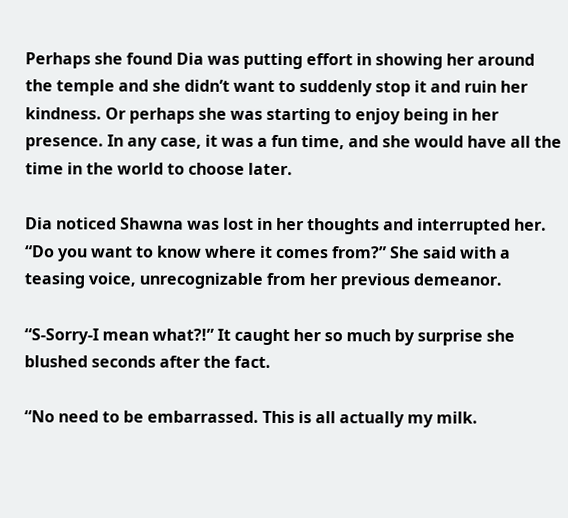Perhaps she found Dia was putting effort in showing her around the temple and she didn’t want to suddenly stop it and ruin her kindness. Or perhaps she was starting to enjoy being in her presence. In any case, it was a fun time, and she would have all the time in the world to choose later.

Dia noticed Shawna was lost in her thoughts and interrupted her. “Do you want to know where it comes from?” She said with a teasing voice, unrecognizable from her previous demeanor.

“S-Sorry-I mean what?!” It caught her so much by surprise she blushed seconds after the fact.

“No need to be embarrassed. This is all actually my milk.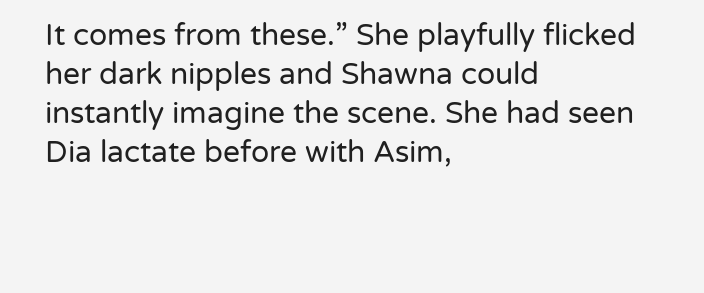It comes from these.” She playfully flicked her dark nipples and Shawna could instantly imagine the scene. She had seen Dia lactate before with Asim,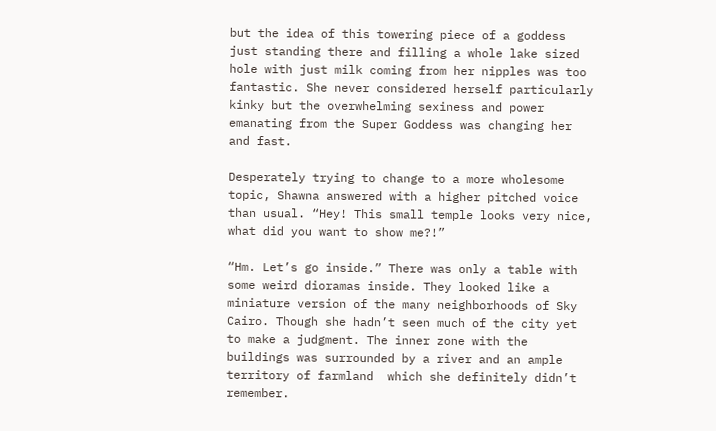but the idea of this towering piece of a goddess just standing there and filling a whole lake sized hole with just milk coming from her nipples was too fantastic. She never considered herself particularly kinky but the overwhelming sexiness and power emanating from the Super Goddess was changing her and fast.

Desperately trying to change to a more wholesome topic, Shawna answered with a higher pitched voice than usual. “Hey! This small temple looks very nice, what did you want to show me?!”

“Hm. Let’s go inside.” There was only a table with some weird dioramas inside. They looked like a miniature version of the many neighborhoods of Sky Cairo. Though she hadn’t seen much of the city yet to make a judgment. The inner zone with the buildings was surrounded by a river and an ample territory of farmland  which she definitely didn’t remember.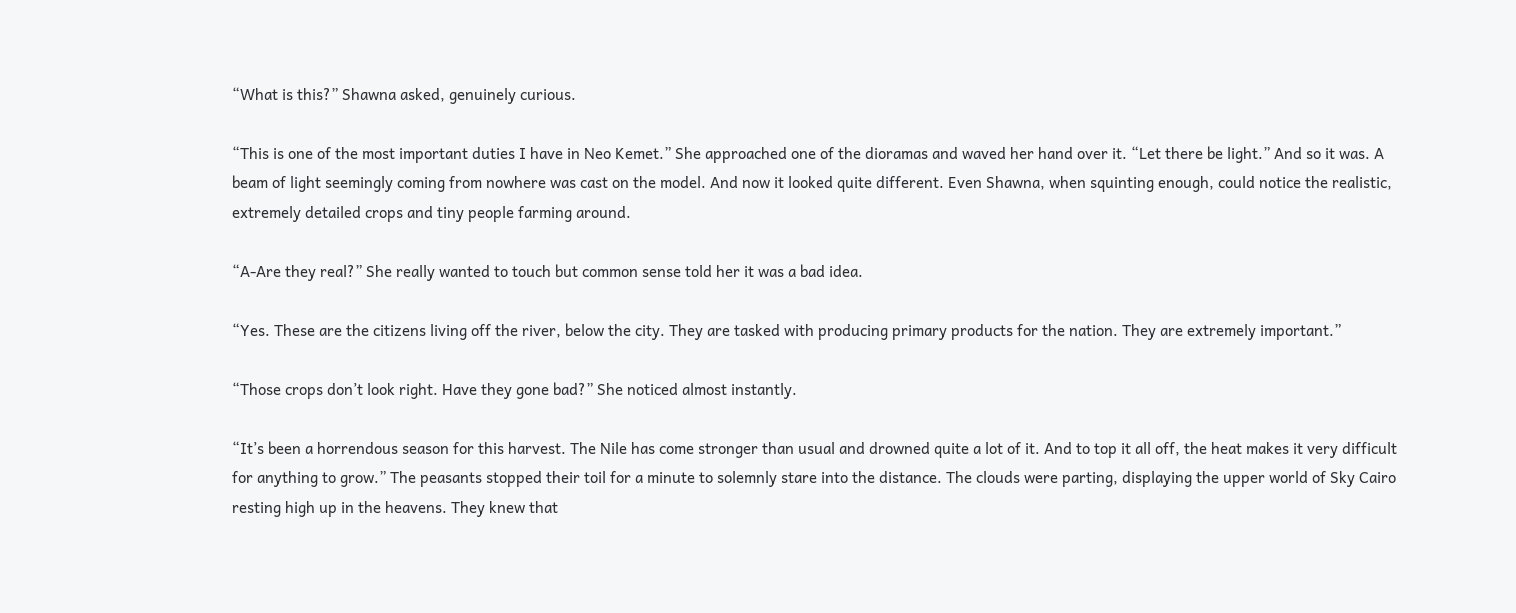“What is this?” Shawna asked, genuinely curious.

“This is one of the most important duties I have in Neo Kemet.” She approached one of the dioramas and waved her hand over it. “Let there be light.” And so it was. A beam of light seemingly coming from nowhere was cast on the model. And now it looked quite different. Even Shawna, when squinting enough, could notice the realistic, extremely detailed crops and tiny people farming around.

“A-Are they real?” She really wanted to touch but common sense told her it was a bad idea.

“Yes. These are the citizens living off the river, below the city. They are tasked with producing primary products for the nation. They are extremely important.”

“Those crops don’t look right. Have they gone bad?” She noticed almost instantly.

“It’s been a horrendous season for this harvest. The Nile has come stronger than usual and drowned quite a lot of it. And to top it all off, the heat makes it very difficult for anything to grow.” The peasants stopped their toil for a minute to solemnly stare into the distance. The clouds were parting, displaying the upper world of Sky Cairo resting high up in the heavens. They knew that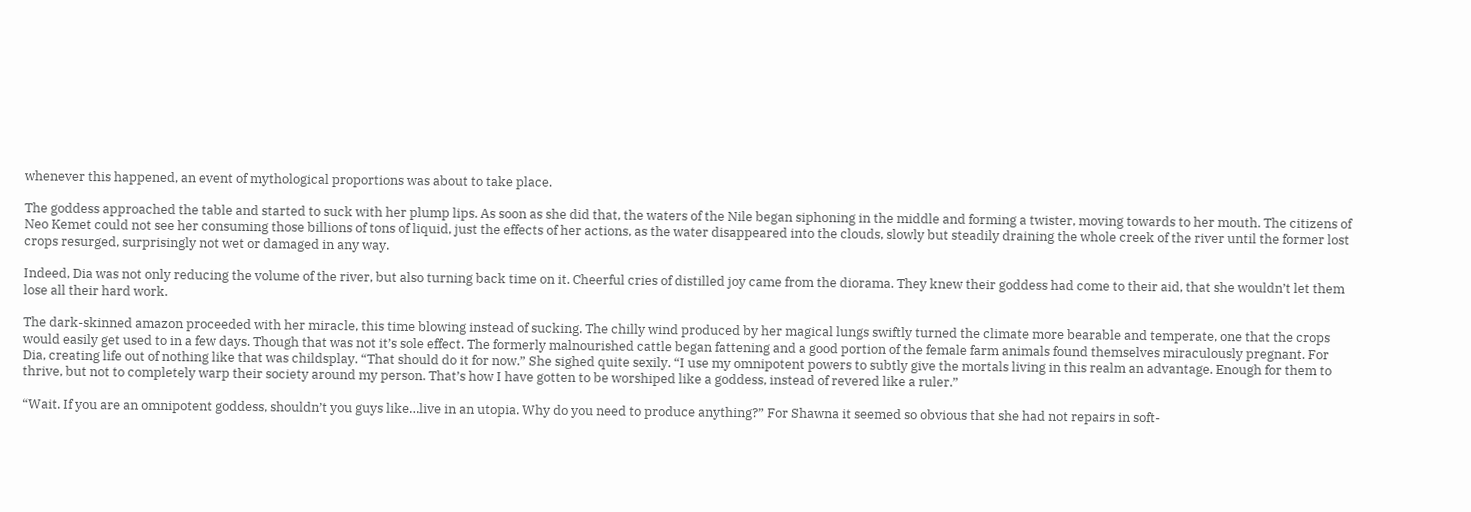whenever this happened, an event of mythological proportions was about to take place.

The goddess approached the table and started to suck with her plump lips. As soon as she did that, the waters of the Nile began siphoning in the middle and forming a twister, moving towards to her mouth. The citizens of Neo Kemet could not see her consuming those billions of tons of liquid, just the effects of her actions, as the water disappeared into the clouds, slowly but steadily draining the whole creek of the river until the former lost crops resurged, surprisingly not wet or damaged in any way.

Indeed, Dia was not only reducing the volume of the river, but also turning back time on it. Cheerful cries of distilled joy came from the diorama. They knew their goddess had come to their aid, that she wouldn’t let them lose all their hard work.

The dark-skinned amazon proceeded with her miracle, this time blowing instead of sucking. The chilly wind produced by her magical lungs swiftly turned the climate more bearable and temperate, one that the crops would easily get used to in a few days. Though that was not it’s sole effect. The formerly malnourished cattle began fattening and a good portion of the female farm animals found themselves miraculously pregnant. For Dia, creating life out of nothing like that was childsplay. “That should do it for now.” She sighed quite sexily. “I use my omnipotent powers to subtly give the mortals living in this realm an advantage. Enough for them to thrive, but not to completely warp their society around my person. That’s how I have gotten to be worshiped like a goddess, instead of revered like a ruler.”

“Wait. If you are an omnipotent goddess, shouldn’t you guys like…live in an utopia. Why do you need to produce anything?” For Shawna it seemed so obvious that she had not repairs in soft-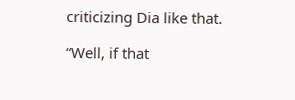criticizing Dia like that.

“Well, if that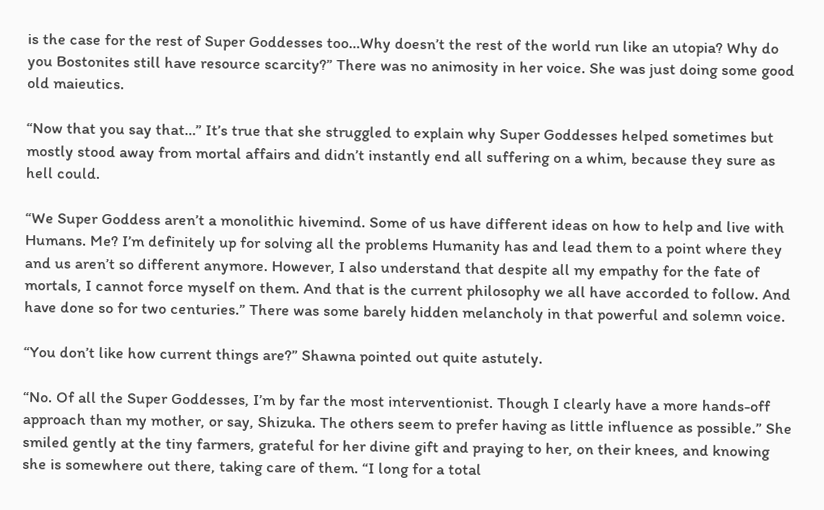is the case for the rest of Super Goddesses too…Why doesn’t the rest of the world run like an utopia? Why do you Bostonites still have resource scarcity?” There was no animosity in her voice. She was just doing some good old maieutics.

“Now that you say that…” It’s true that she struggled to explain why Super Goddesses helped sometimes but mostly stood away from mortal affairs and didn’t instantly end all suffering on a whim, because they sure as hell could.

“We Super Goddess aren’t a monolithic hivemind. Some of us have different ideas on how to help and live with Humans. Me? I’m definitely up for solving all the problems Humanity has and lead them to a point where they and us aren’t so different anymore. However, I also understand that despite all my empathy for the fate of mortals, I cannot force myself on them. And that is the current philosophy we all have accorded to follow. And have done so for two centuries.” There was some barely hidden melancholy in that powerful and solemn voice.

“You don’t like how current things are?” Shawna pointed out quite astutely.

“No. Of all the Super Goddesses, I’m by far the most interventionist. Though I clearly have a more hands-off approach than my mother, or say, Shizuka. The others seem to prefer having as little influence as possible.” She smiled gently at the tiny farmers, grateful for her divine gift and praying to her, on their knees, and knowing she is somewhere out there, taking care of them. “I long for a total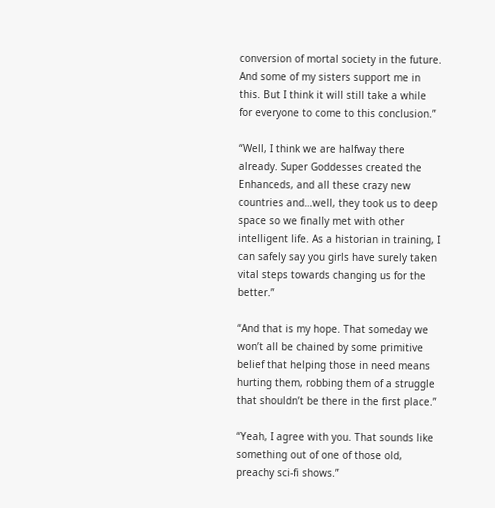conversion of mortal society in the future. And some of my sisters support me in this. But I think it will still take a while for everyone to come to this conclusion.”

“Well, I think we are halfway there already. Super Goddesses created the Enhanceds, and all these crazy new countries and…well, they took us to deep space so we finally met with other intelligent life. As a historian in training, I can safely say you girls have surely taken vital steps towards changing us for the better.”

“And that is my hope. That someday we won’t all be chained by some primitive belief that helping those in need means hurting them, robbing them of a struggle that shouldn’t be there in the first place.”

“Yeah, I agree with you. That sounds like something out of one of those old, preachy sci-fi shows.”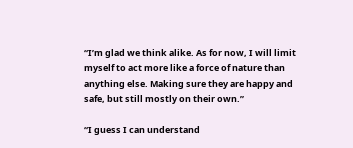“I’m glad we think alike. As for now, I will limit myself to act more like a force of nature than anything else. Making sure they are happy and safe, but still mostly on their own.”

“I guess I can understand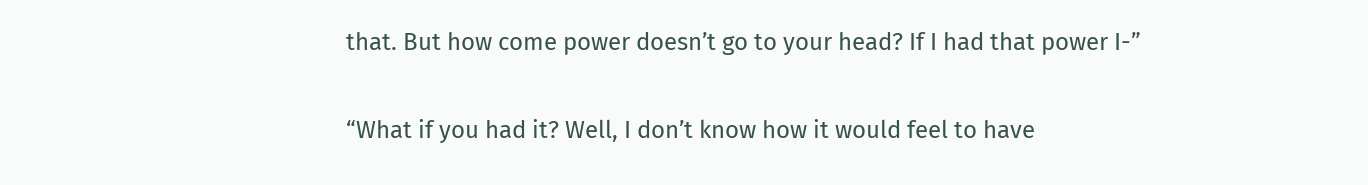that. But how come power doesn’t go to your head? If I had that power I-”

“What if you had it? Well, I don’t know how it would feel to have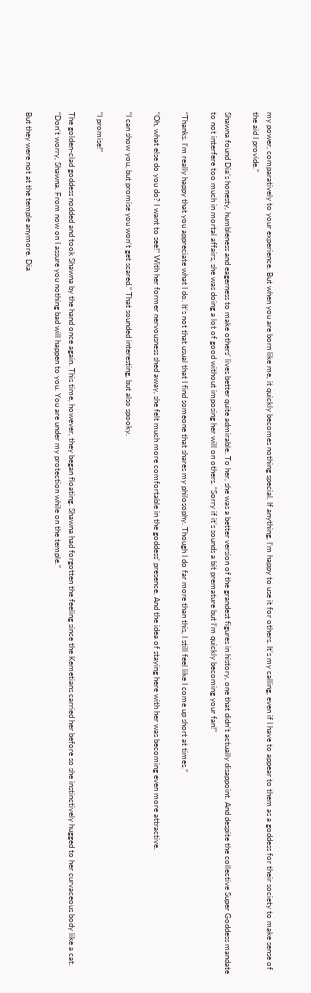my power, comparatively to your experience. But when you are born like me, it quickly becomes nothing special. If anything, I’m happy to use it for others. It’s my calling, even if I have to appear to them as a goddess for their society to make sense of the aid I provide.”

Shawna found Dia’s honesty, humbleness and eagerness to make others’ lives better quite admirable. To her, she was a better version of the grandest figures in history, one that didn’t actually disappoint. And despite the collective Super Goddess mandate to not interfere too much in mortal affairs, she was doing a lot of good without imposing her will on others. “Sorry if it’s sounds a bit premature but I’m quickly becoming your fan!”

“Thanks. I’m really happy that you appreciate what I do. It’s not that usual that I find someone that shares my philosophy. Though I do far more than this, I still feel like I come up short at times.”

“Oh, what else do you do? I want to see!” With her former nervousness shed away, she felt much more comfortable in the goddess’ presence. And the idea of staying here with her was becoming even more attractive.

“I can show you, but promise you won’t get scared.” That sounded interesting, but also spooky.

“I promise!”

The golden-clad goddess nodded and took Shawna by the hand once again. This time, however, they began floating. Shawna had forgotten the feeling since the Kemetians carried her before so she instinctively hugged to her curvaceous body like a cat. “Don’t worry, Shawna. From now on I assure you nothing bad will happen to you. You are under my protection while on the temple.”

But they were not at the temple anymore. Dia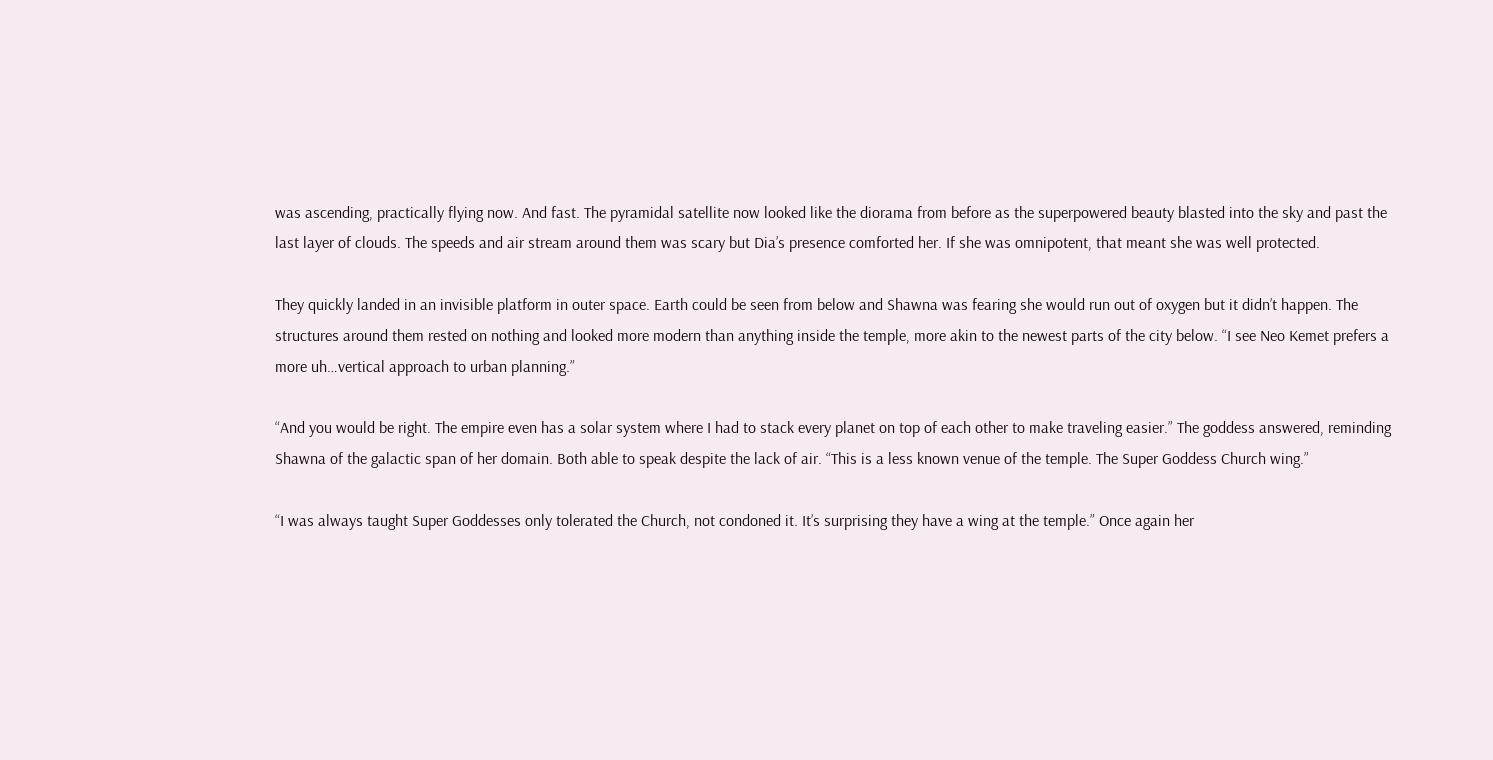was ascending, practically flying now. And fast. The pyramidal satellite now looked like the diorama from before as the superpowered beauty blasted into the sky and past the last layer of clouds. The speeds and air stream around them was scary but Dia’s presence comforted her. If she was omnipotent, that meant she was well protected.

They quickly landed in an invisible platform in outer space. Earth could be seen from below and Shawna was fearing she would run out of oxygen but it didn’t happen. The structures around them rested on nothing and looked more modern than anything inside the temple, more akin to the newest parts of the city below. “I see Neo Kemet prefers a more uh…vertical approach to urban planning.”

“And you would be right. The empire even has a solar system where I had to stack every planet on top of each other to make traveling easier.” The goddess answered, reminding Shawna of the galactic span of her domain. Both able to speak despite the lack of air. “This is a less known venue of the temple. The Super Goddess Church wing.”

“I was always taught Super Goddesses only tolerated the Church, not condoned it. It’s surprising they have a wing at the temple.” Once again her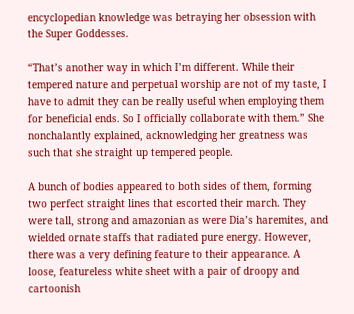encyclopedian knowledge was betraying her obsession with the Super Goddesses.

“That’s another way in which I’m different. While their tempered nature and perpetual worship are not of my taste, I have to admit they can be really useful when employing them for beneficial ends. So I officially collaborate with them.” She nonchalantly explained, acknowledging her greatness was such that she straight up tempered people.

A bunch of bodies appeared to both sides of them, forming two perfect straight lines that escorted their march. They were tall, strong and amazonian as were Dia’s haremites, and wielded ornate staffs that radiated pure energy. However, there was a very defining feature to their appearance. A loose, featureless white sheet with a pair of droopy and cartoonish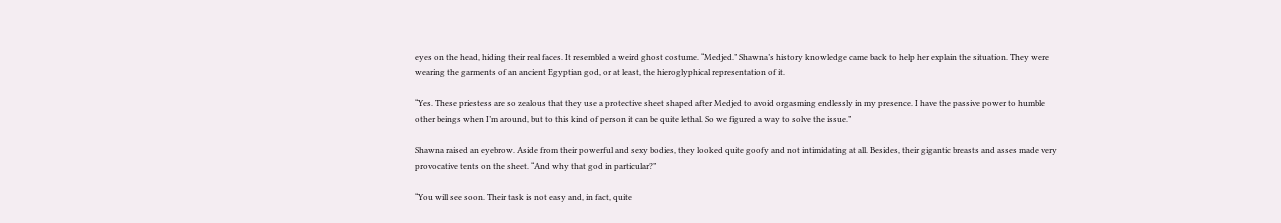eyes on the head, hiding their real faces. It resembled a weird ghost costume. “Medjed.” Shawna’s history knowledge came back to help her explain the situation. They were wearing the garments of an ancient Egyptian god, or at least, the hieroglyphical representation of it.

“Yes. These priestess are so zealous that they use a protective sheet shaped after Medjed to avoid orgasming endlessly in my presence. I have the passive power to humble other beings when I’m around, but to this kind of person it can be quite lethal. So we figured a way to solve the issue.”

Shawna raised an eyebrow. Aside from their powerful and sexy bodies, they looked quite goofy and not intimidating at all. Besides, their gigantic breasts and asses made very provocative tents on the sheet. “And why that god in particular?”

“You will see soon. Their task is not easy and, in fact, quite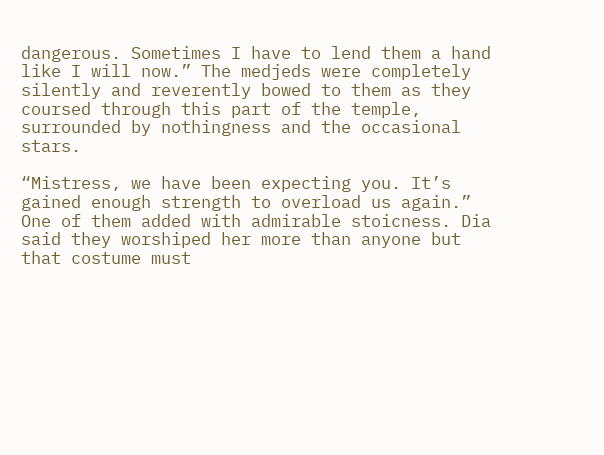dangerous. Sometimes I have to lend them a hand like I will now.” The medjeds were completely silently and reverently bowed to them as they coursed through this part of the temple, surrounded by nothingness and the occasional stars.

“Mistress, we have been expecting you. It’s gained enough strength to overload us again.” One of them added with admirable stoicness. Dia said they worshiped her more than anyone but that costume must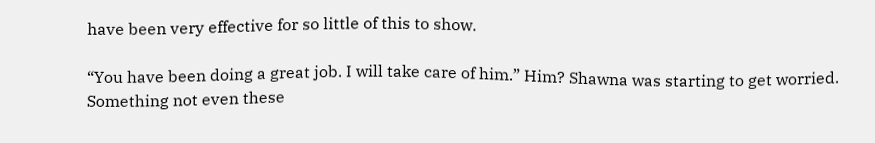have been very effective for so little of this to show.

“You have been doing a great job. I will take care of him.” Him? Shawna was starting to get worried. Something not even these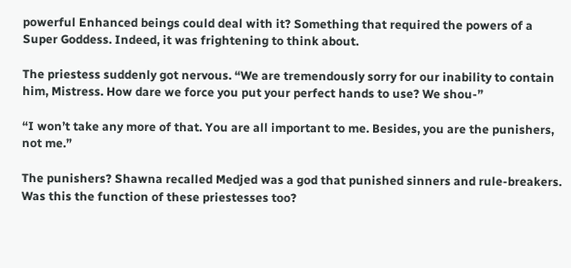powerful Enhanced beings could deal with it? Something that required the powers of a Super Goddess. Indeed, it was frightening to think about.

The priestess suddenly got nervous. “We are tremendously sorry for our inability to contain him, Mistress. How dare we force you put your perfect hands to use? We shou-”

“I won’t take any more of that. You are all important to me. Besides, you are the punishers, not me.”

The punishers? Shawna recalled Medjed was a god that punished sinners and rule-breakers. Was this the function of these priestesses too?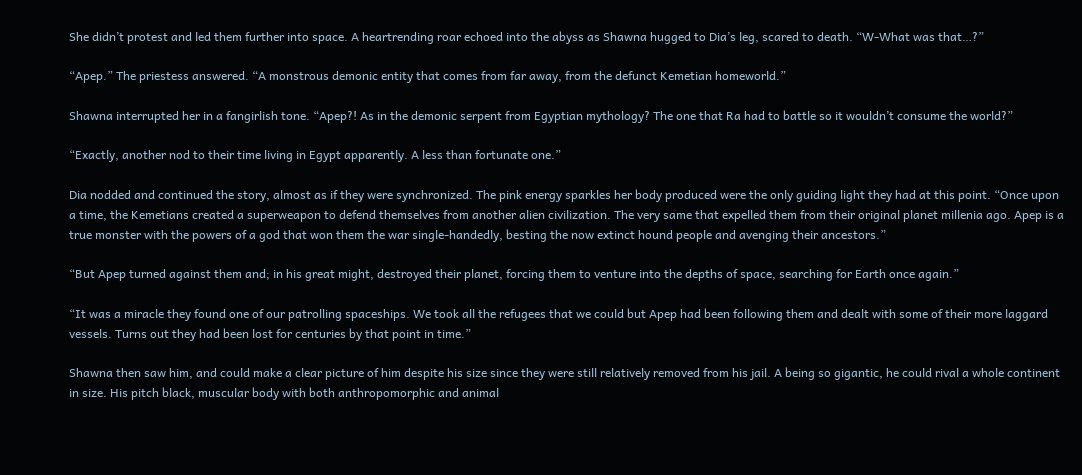She didn’t protest and led them further into space. A heartrending roar echoed into the abyss as Shawna hugged to Dia’s leg, scared to death. “W-What was that…?”

“Apep.” The priestess answered. “A monstrous demonic entity that comes from far away, from the defunct Kemetian homeworld.”

Shawna interrupted her in a fangirlish tone. “Apep?! As in the demonic serpent from Egyptian mythology? The one that Ra had to battle so it wouldn’t consume the world?”

“Exactly, another nod to their time living in Egypt apparently. A less than fortunate one.”

Dia nodded and continued the story, almost as if they were synchronized. The pink energy sparkles her body produced were the only guiding light they had at this point. “Once upon a time, the Kemetians created a superweapon to defend themselves from another alien civilization. The very same that expelled them from their original planet millenia ago. Apep is a true monster with the powers of a god that won them the war single-handedly, besting the now extinct hound people and avenging their ancestors.”

“But Apep turned against them and; in his great might, destroyed their planet, forcing them to venture into the depths of space, searching for Earth once again.”

“It was a miracle they found one of our patrolling spaceships. We took all the refugees that we could but Apep had been following them and dealt with some of their more laggard vessels. Turns out they had been lost for centuries by that point in time.”

Shawna then saw him, and could make a clear picture of him despite his size since they were still relatively removed from his jail. A being so gigantic, he could rival a whole continent in size. His pitch black, muscular body with both anthropomorphic and animal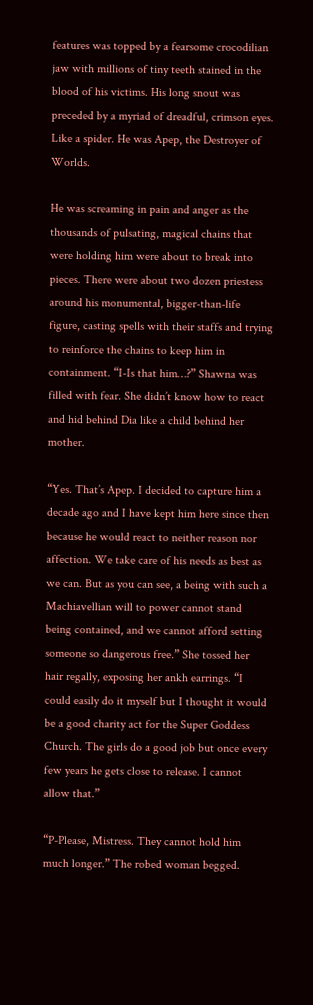features was topped by a fearsome crocodilian jaw with millions of tiny teeth stained in the blood of his victims. His long snout was preceded by a myriad of dreadful, crimson eyes. Like a spider. He was Apep, the Destroyer of Worlds.

He was screaming in pain and anger as the thousands of pulsating, magical chains that were holding him were about to break into pieces. There were about two dozen priestess around his monumental, bigger-than-life figure, casting spells with their staffs and trying to reinforce the chains to keep him in containment. “I-Is that him…?” Shawna was filled with fear. She didn’t know how to react and hid behind Dia like a child behind her mother.

“Yes. That’s Apep. I decided to capture him a decade ago and I have kept him here since then because he would react to neither reason nor affection. We take care of his needs as best as we can. But as you can see, a being with such a Machiavellian will to power cannot stand being contained, and we cannot afford setting someone so dangerous free.” She tossed her hair regally, exposing her ankh earrings. “I could easily do it myself but I thought it would be a good charity act for the Super Goddess Church. The girls do a good job but once every few years he gets close to release. I cannot allow that.”

“P-Please, Mistress. They cannot hold him much longer.” The robed woman begged.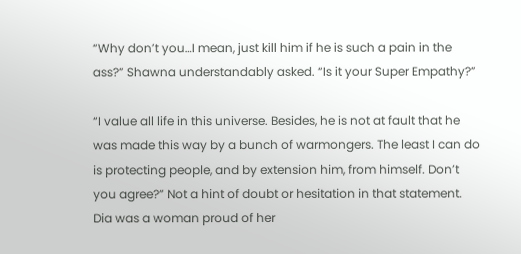“Why don’t you…I mean, just kill him if he is such a pain in the ass?” Shawna understandably asked. “Is it your Super Empathy?”

“I value all life in this universe. Besides, he is not at fault that he was made this way by a bunch of warmongers. The least I can do is protecting people, and by extension him, from himself. Don’t you agree?” Not a hint of doubt or hesitation in that statement. Dia was a woman proud of her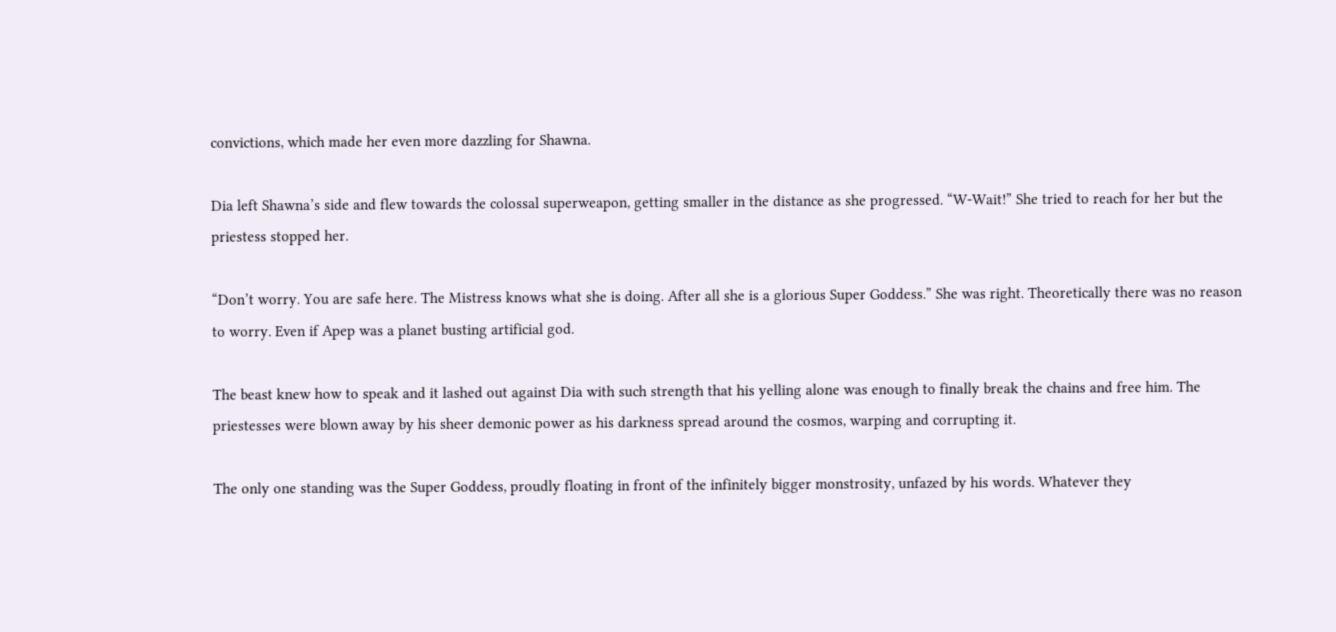convictions, which made her even more dazzling for Shawna.

Dia left Shawna’s side and flew towards the colossal superweapon, getting smaller in the distance as she progressed. “W-Wait!” She tried to reach for her but the priestess stopped her.

“Don’t worry. You are safe here. The Mistress knows what she is doing. After all she is a glorious Super Goddess.” She was right. Theoretically there was no reason to worry. Even if Apep was a planet busting artificial god.

The beast knew how to speak and it lashed out against Dia with such strength that his yelling alone was enough to finally break the chains and free him. The priestesses were blown away by his sheer demonic power as his darkness spread around the cosmos, warping and corrupting it.

The only one standing was the Super Goddess, proudly floating in front of the infinitely bigger monstrosity, unfazed by his words. Whatever they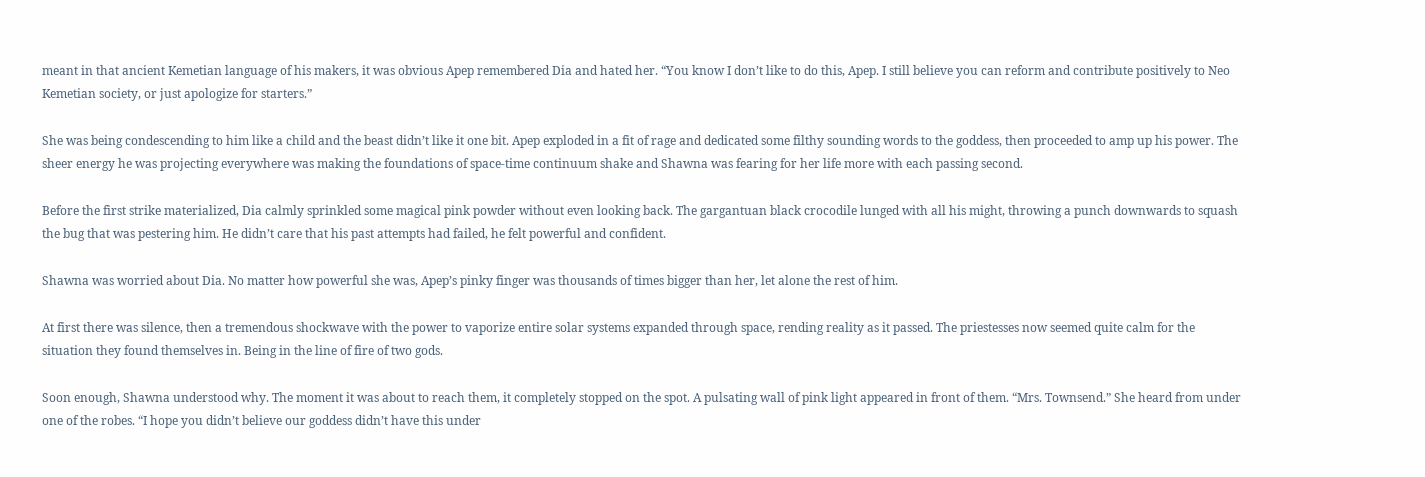meant in that ancient Kemetian language of his makers, it was obvious Apep remembered Dia and hated her. “You know I don’t like to do this, Apep. I still believe you can reform and contribute positively to Neo Kemetian society, or just apologize for starters.”

She was being condescending to him like a child and the beast didn’t like it one bit. Apep exploded in a fit of rage and dedicated some filthy sounding words to the goddess, then proceeded to amp up his power. The sheer energy he was projecting everywhere was making the foundations of space-time continuum shake and Shawna was fearing for her life more with each passing second.

Before the first strike materialized, Dia calmly sprinkled some magical pink powder without even looking back. The gargantuan black crocodile lunged with all his might, throwing a punch downwards to squash the bug that was pestering him. He didn’t care that his past attempts had failed, he felt powerful and confident.

Shawna was worried about Dia. No matter how powerful she was, Apep’s pinky finger was thousands of times bigger than her, let alone the rest of him.

At first there was silence, then a tremendous shockwave with the power to vaporize entire solar systems expanded through space, rending reality as it passed. The priestesses now seemed quite calm for the situation they found themselves in. Being in the line of fire of two gods.

Soon enough, Shawna understood why. The moment it was about to reach them, it completely stopped on the spot. A pulsating wall of pink light appeared in front of them. “Mrs. Townsend.” She heard from under one of the robes. “I hope you didn’t believe our goddess didn’t have this under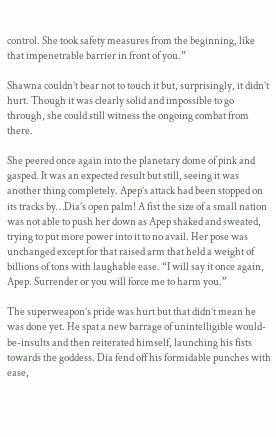control. She took safety measures from the beginning, like that impenetrable barrier in front of you.”

Shawna couldn’t bear not to touch it but, surprisingly, it didn’t hurt. Though it was clearly solid and impossible to go through, she could still witness the ongoing combat from there.

She peered once again into the planetary dome of pink and gasped. It was an expected result but still, seeing it was another thing completely. Apep’s attack had been stopped on its tracks by…Dia’s open palm! A fist the size of a small nation was not able to push her down as Apep shaked and sweated, trying to put more power into it to no avail. Her pose was unchanged except for that raised arm that held a weight of billions of tons with laughable ease. “I will say it once again, Apep. Surrender or you will force me to harm you.”

The superweapon’s pride was hurt but that didn’t mean he was done yet. He spat a new barrage of unintelligible would-be-insults and then reiterated himself, launching his fists towards the goddess. Dia fend off his formidable punches with ease,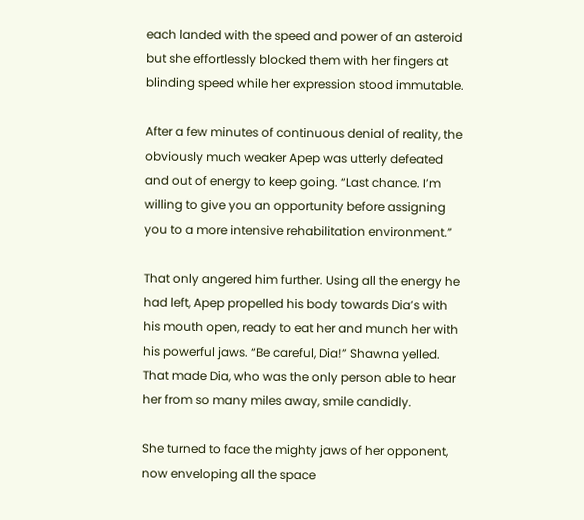each landed with the speed and power of an asteroid but she effortlessly blocked them with her fingers at blinding speed while her expression stood immutable.

After a few minutes of continuous denial of reality, the obviously much weaker Apep was utterly defeated and out of energy to keep going. “Last chance. I’m willing to give you an opportunity before assigning you to a more intensive rehabilitation environment.”

That only angered him further. Using all the energy he had left, Apep propelled his body towards Dia’s with his mouth open, ready to eat her and munch her with his powerful jaws. “Be careful, Dia!” Shawna yelled. That made Dia, who was the only person able to hear her from so many miles away, smile candidly.

She turned to face the mighty jaws of her opponent, now enveloping all the space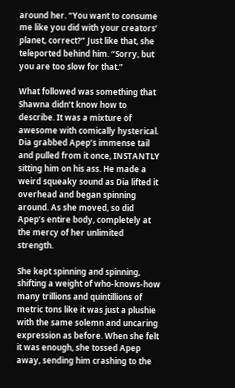around her. “You want to consume me like you did with your creators’ planet, correct?” Just like that, she teleported behind him. “Sorry, but you are too slow for that.”

What followed was something that Shawna didn’t know how to describe. It was a mixture of awesome with comically hysterical. Dia grabbed Apep’s immense tail and pulled from it once, INSTANTLY sitting him on his ass. He made a weird squeaky sound as Dia lifted it overhead and began spinning around. As she moved, so did Apep’s entire body, completely at the mercy of her unlimited strength.

She kept spinning and spinning, shifting a weight of who-knows-how many trillions and quintillions of metric tons like it was just a plushie with the same solemn and uncaring expression as before. When she felt it was enough, she tossed Apep away, sending him crashing to the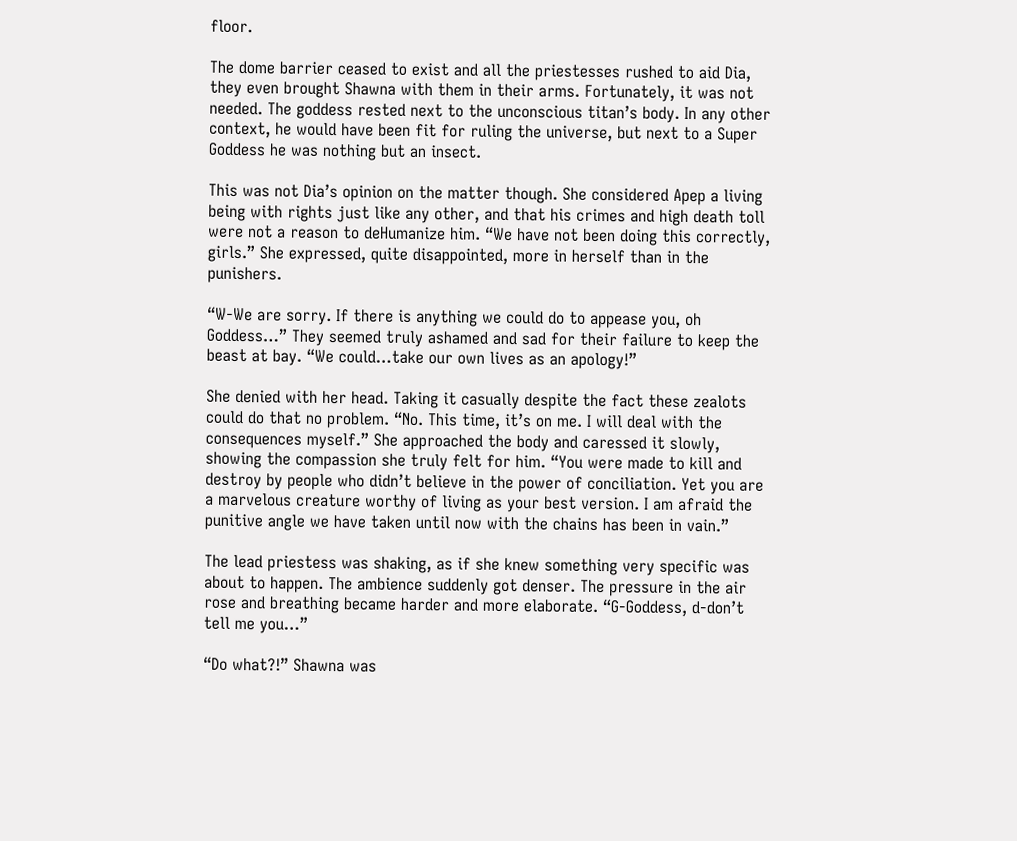floor.

The dome barrier ceased to exist and all the priestesses rushed to aid Dia, they even brought Shawna with them in their arms. Fortunately, it was not needed. The goddess rested next to the unconscious titan’s body. In any other context, he would have been fit for ruling the universe, but next to a Super Goddess he was nothing but an insect.

This was not Dia’s opinion on the matter though. She considered Apep a living being with rights just like any other, and that his crimes and high death toll were not a reason to deHumanize him. “We have not been doing this correctly, girls.” She expressed, quite disappointed, more in herself than in the punishers.

“W-We are sorry. If there is anything we could do to appease you, oh Goddess…” They seemed truly ashamed and sad for their failure to keep the beast at bay. “We could…take our own lives as an apology!”

She denied with her head. Taking it casually despite the fact these zealots could do that no problem. “No. This time, it’s on me. I will deal with the consequences myself.” She approached the body and caressed it slowly, showing the compassion she truly felt for him. “You were made to kill and destroy by people who didn’t believe in the power of conciliation. Yet you are a marvelous creature worthy of living as your best version. I am afraid the punitive angle we have taken until now with the chains has been in vain.”

The lead priestess was shaking, as if she knew something very specific was about to happen. The ambience suddenly got denser. The pressure in the air rose and breathing became harder and more elaborate. “G-Goddess, d-don’t tell me you…”

“Do what?!” Shawna was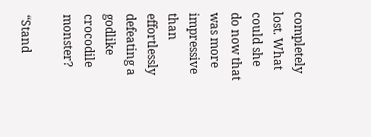completely lost. What could she do now that was more impressive than effortlessly defeating a godlike crocodile monster?

“Stand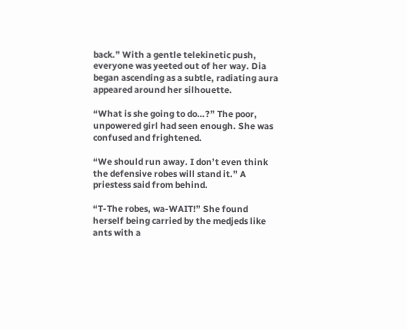back.” With a gentle telekinetic push, everyone was yeeted out of her way. Dia began ascending as a subtle, radiating aura appeared around her silhouette.

“What is she going to do…?” The poor, unpowered girl had seen enough. She was confused and frightened.

“We should run away. I don’t even think the defensive robes will stand it.” A priestess said from behind.

“T-The robes, wa-WAIT!” She found herself being carried by the medjeds like ants with a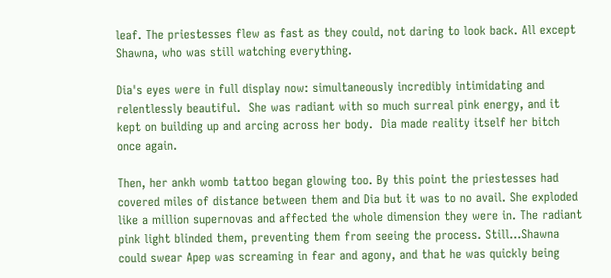leaf. The priestesses flew as fast as they could, not daring to look back. All except Shawna, who was still watching everything.

Dia's eyes were in full display now: simultaneously incredibly intimidating and relentlessly beautiful.  She was radiant with so much surreal pink energy, and it kept on building up and arcing across her body.  Dia made reality itself her bitch once again.

Then, her ankh womb tattoo began glowing too. By this point the priestesses had covered miles of distance between them and Dia but it was to no avail. She exploded like a million supernovas and affected the whole dimension they were in. The radiant pink light blinded them, preventing them from seeing the process. Still…Shawna could swear Apep was screaming in fear and agony, and that he was quickly being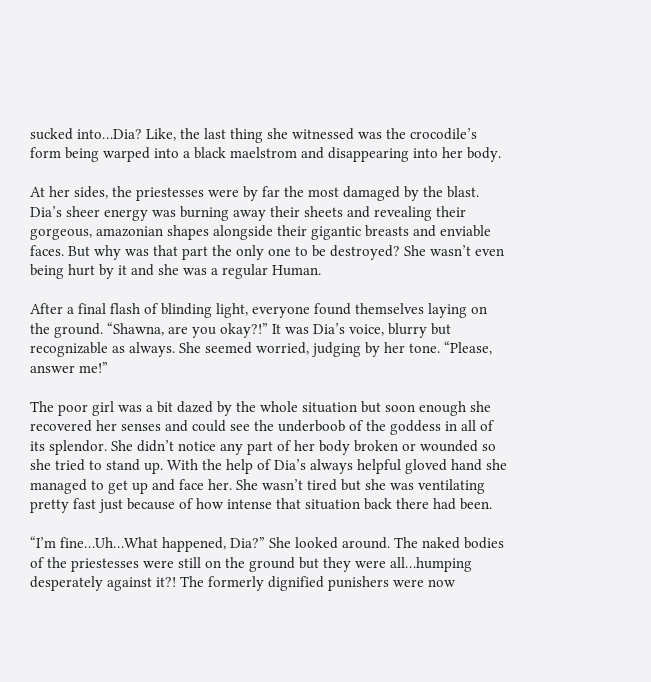sucked into…Dia? Like, the last thing she witnessed was the crocodile’s form being warped into a black maelstrom and disappearing into her body.

At her sides, the priestesses were by far the most damaged by the blast. Dia’s sheer energy was burning away their sheets and revealing their gorgeous, amazonian shapes alongside their gigantic breasts and enviable faces. But why was that part the only one to be destroyed? She wasn’t even being hurt by it and she was a regular Human.

After a final flash of blinding light, everyone found themselves laying on the ground. “Shawna, are you okay?!” It was Dia’s voice, blurry but recognizable as always. She seemed worried, judging by her tone. “Please, answer me!”

The poor girl was a bit dazed by the whole situation but soon enough she recovered her senses and could see the underboob of the goddess in all of its splendor. She didn’t notice any part of her body broken or wounded so she tried to stand up. With the help of Dia’s always helpful gloved hand she managed to get up and face her. She wasn’t tired but she was ventilating pretty fast just because of how intense that situation back there had been.

“I’m fine…Uh…What happened, Dia?” She looked around. The naked bodies of the priestesses were still on the ground but they were all…humping desperately against it?! The formerly dignified punishers were now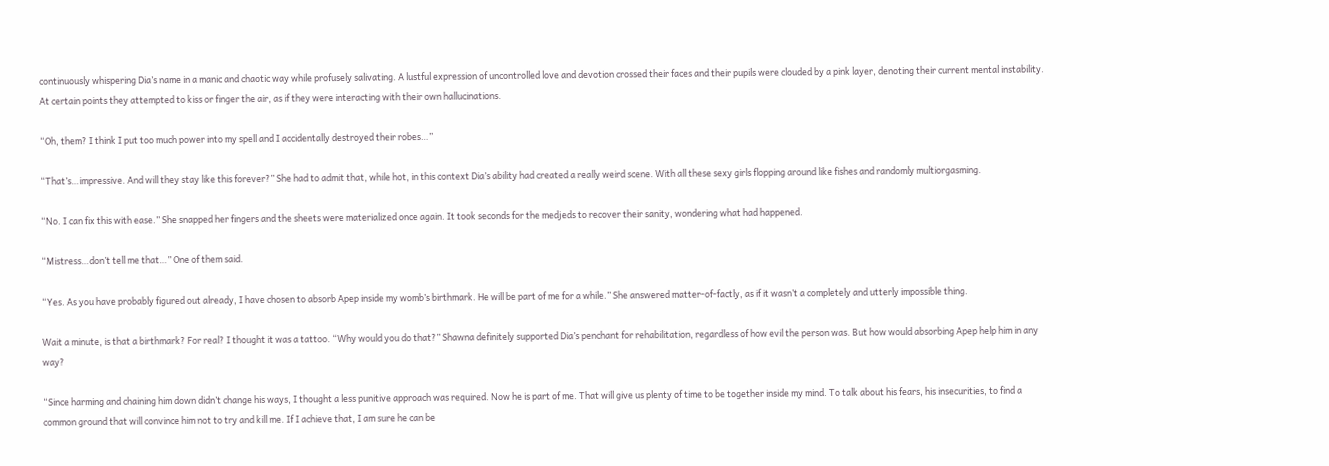continuously whispering Dia’s name in a manic and chaotic way while profusely salivating. A lustful expression of uncontrolled love and devotion crossed their faces and their pupils were clouded by a pink layer, denoting their current mental instability. At certain points they attempted to kiss or finger the air, as if they were interacting with their own hallucinations.

“Oh, them? I think I put too much power into my spell and I accidentally destroyed their robes…”

“That’s…impressive. And will they stay like this forever?” She had to admit that, while hot, in this context Dia’s ability had created a really weird scene. With all these sexy girls flopping around like fishes and randomly multiorgasming.

“No. I can fix this with ease.” She snapped her fingers and the sheets were materialized once again. It took seconds for the medjeds to recover their sanity, wondering what had happened.

“Mistress…don’t tell me that…” One of them said.

“Yes. As you have probably figured out already, I have chosen to absorb Apep inside my womb’s birthmark. He will be part of me for a while.” She answered matter-of-factly, as if it wasn’t a completely and utterly impossible thing.

Wait a minute, is that a birthmark? For real? I thought it was a tattoo. “Why would you do that?” Shawna definitely supported Dia’s penchant for rehabilitation, regardless of how evil the person was. But how would absorbing Apep help him in any way?

“Since harming and chaining him down didn’t change his ways, I thought a less punitive approach was required. Now he is part of me. That will give us plenty of time to be together inside my mind. To talk about his fears, his insecurities, to find a common ground that will convince him not to try and kill me. If I achieve that, I am sure he can be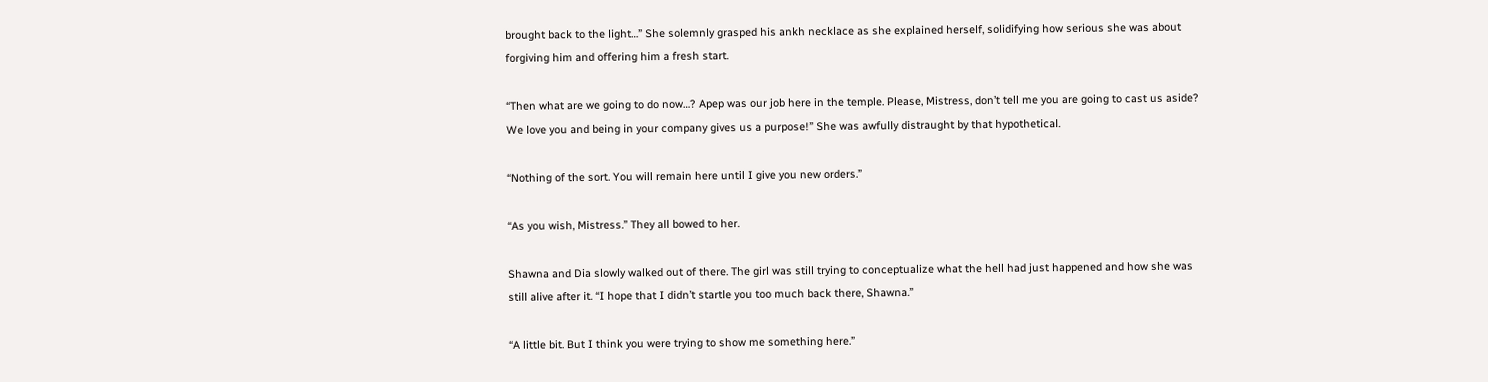brought back to the light…” She solemnly grasped his ankh necklace as she explained herself, solidifying how serious she was about forgiving him and offering him a fresh start.

“Then what are we going to do now…? Apep was our job here in the temple. Please, Mistress, don’t tell me you are going to cast us aside? We love you and being in your company gives us a purpose!” She was awfully distraught by that hypothetical.

“Nothing of the sort. You will remain here until I give you new orders.”

“As you wish, Mistress.” They all bowed to her.

Shawna and Dia slowly walked out of there. The girl was still trying to conceptualize what the hell had just happened and how she was still alive after it. “I hope that I didn’t startle you too much back there, Shawna.”

“A little bit. But I think you were trying to show me something here.”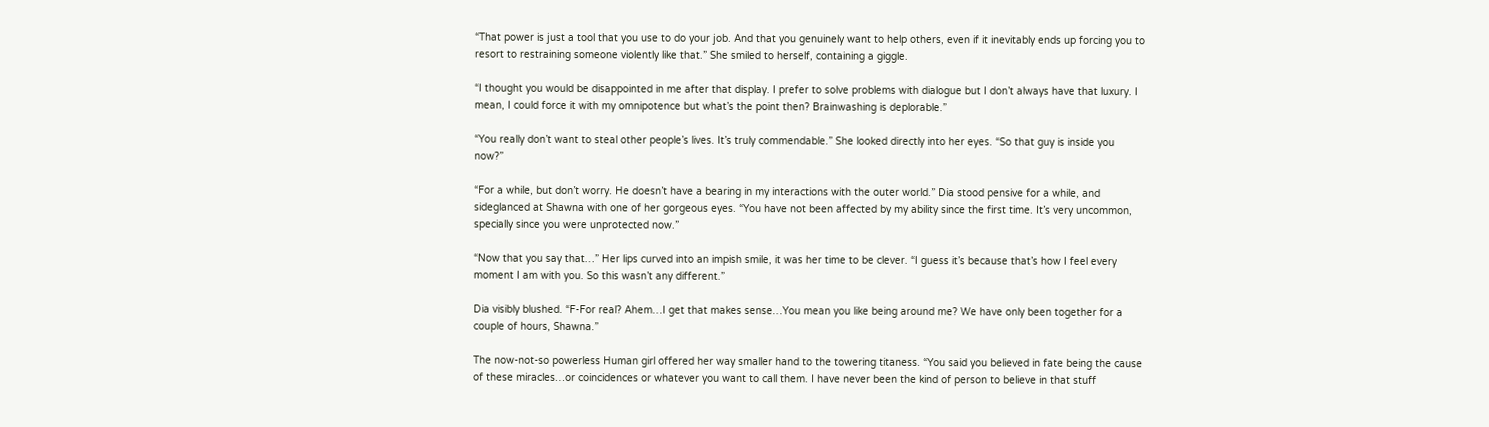“That power is just a tool that you use to do your job. And that you genuinely want to help others, even if it inevitably ends up forcing you to resort to restraining someone violently like that.” She smiled to herself, containing a giggle.

“I thought you would be disappointed in me after that display. I prefer to solve problems with dialogue but I don’t always have that luxury. I mean, I could force it with my omnipotence but what’s the point then? Brainwashing is deplorable.”

“You really don’t want to steal other people’s lives. It’s truly commendable.” She looked directly into her eyes. “So that guy is inside you now?”

“For a while, but don’t worry. He doesn’t have a bearing in my interactions with the outer world.” Dia stood pensive for a while, and sideglanced at Shawna with one of her gorgeous eyes. “You have not been affected by my ability since the first time. It’s very uncommon, specially since you were unprotected now.”

“Now that you say that…” Her lips curved into an impish smile, it was her time to be clever. “I guess it’s because that’s how I feel every moment I am with you. So this wasn’t any different.”

Dia visibly blushed. “F-For real? Ahem…I get that makes sense…You mean you like being around me? We have only been together for a couple of hours, Shawna.”

The now-not-so powerless Human girl offered her way smaller hand to the towering titaness. “You said you believed in fate being the cause of these miracles…or coincidences or whatever you want to call them. I have never been the kind of person to believe in that stuff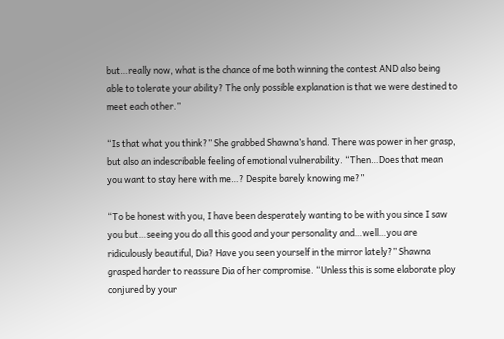but…really now, what is the chance of me both winning the contest AND also being able to tolerate your ability? The only possible explanation is that we were destined to meet each other.”

“Is that what you think?” She grabbed Shawna’s hand. There was power in her grasp, but also an indescribable feeling of emotional vulnerability. “Then…Does that mean you want to stay here with me…? Despite barely knowing me?”

“To be honest with you, I have been desperately wanting to be with you since I saw you but…seeing you do all this good and your personality and…well…you are ridiculously beautiful, Dia? Have you seen yourself in the mirror lately?” Shawna grasped harder to reassure Dia of her compromise. “Unless this is some elaborate ploy conjured by your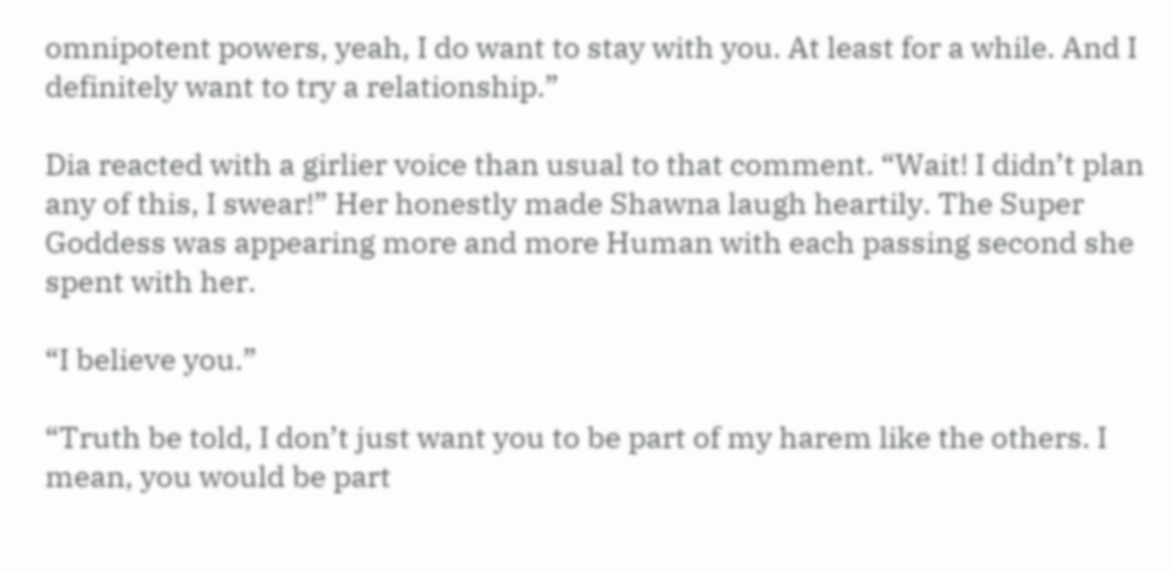omnipotent powers, yeah, I do want to stay with you. At least for a while. And I definitely want to try a relationship.”

Dia reacted with a girlier voice than usual to that comment. “Wait! I didn’t plan any of this, I swear!” Her honestly made Shawna laugh heartily. The Super Goddess was appearing more and more Human with each passing second she spent with her.

“I believe you.”

“Truth be told, I don’t just want you to be part of my harem like the others. I mean, you would be part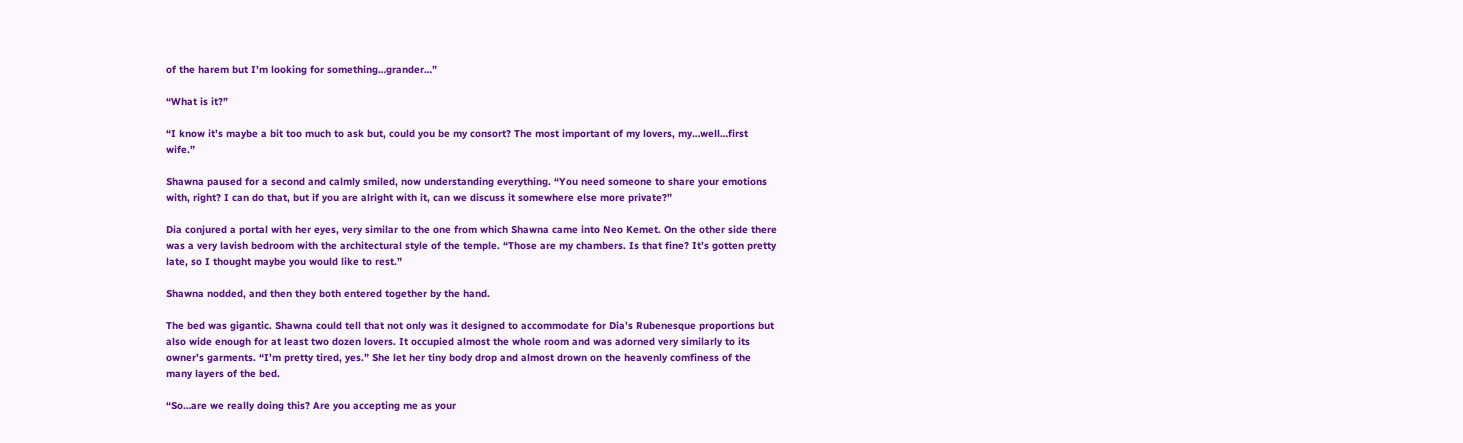of the harem but I’m looking for something…grander…”

“What is it?”

“I know it’s maybe a bit too much to ask but, could you be my consort? The most important of my lovers, my…well…first wife.”

Shawna paused for a second and calmly smiled, now understanding everything. “You need someone to share your emotions with, right? I can do that, but if you are alright with it, can we discuss it somewhere else more private?”

Dia conjured a portal with her eyes, very similar to the one from which Shawna came into Neo Kemet. On the other side there was a very lavish bedroom with the architectural style of the temple. “Those are my chambers. Is that fine? It’s gotten pretty late, so I thought maybe you would like to rest.”

Shawna nodded, and then they both entered together by the hand.

The bed was gigantic. Shawna could tell that not only was it designed to accommodate for Dia’s Rubenesque proportions but also wide enough for at least two dozen lovers. It occupied almost the whole room and was adorned very similarly to its owner’s garments. “I’m pretty tired, yes.” She let her tiny body drop and almost drown on the heavenly comfiness of the many layers of the bed.

“So…are we really doing this? Are you accepting me as your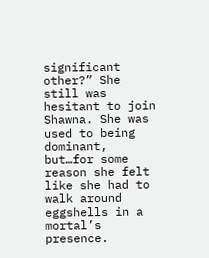significant other?” She still was hesitant to join Shawna. She was used to being dominant, but…for some reason she felt like she had to walk around eggshells in a mortal’s presence.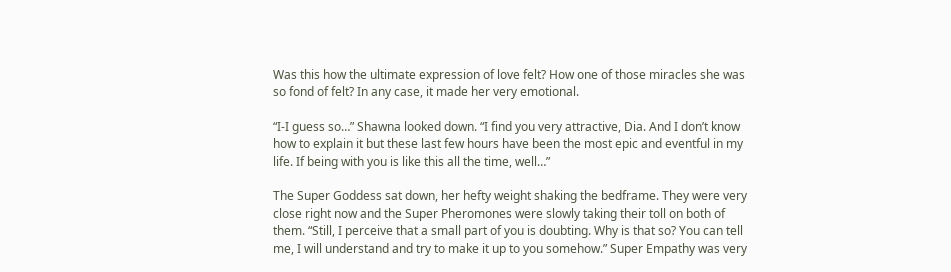Was this how the ultimate expression of love felt? How one of those miracles she was so fond of felt? In any case, it made her very emotional.

“I-I guess so…” Shawna looked down. “I find you very attractive, Dia. And I don’t know how to explain it but these last few hours have been the most epic and eventful in my life. If being with you is like this all the time, well…”

The Super Goddess sat down, her hefty weight shaking the bedframe. They were very close right now and the Super Pheromones were slowly taking their toll on both of them. “Still, I perceive that a small part of you is doubting. Why is that so? You can tell me, I will understand and try to make it up to you somehow.” Super Empathy was very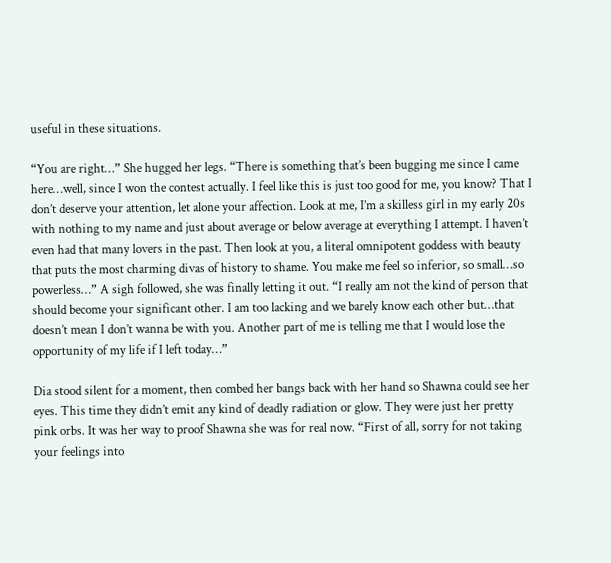useful in these situations.

“You are right…” She hugged her legs. “There is something that’s been bugging me since I came here…well, since I won the contest actually. I feel like this is just too good for me, you know? That I don’t deserve your attention, let alone your affection. Look at me, I’m a skilless girl in my early 20s with nothing to my name and just about average or below average at everything I attempt. I haven’t even had that many lovers in the past. Then look at you, a literal omnipotent goddess with beauty that puts the most charming divas of history to shame. You make me feel so inferior, so small…so powerless…” A sigh followed, she was finally letting it out. “I really am not the kind of person that should become your significant other. I am too lacking and we barely know each other but…that doesn’t mean I don’t wanna be with you. Another part of me is telling me that I would lose the opportunity of my life if I left today…”

Dia stood silent for a moment, then combed her bangs back with her hand so Shawna could see her eyes. This time they didn’t emit any kind of deadly radiation or glow. They were just her pretty pink orbs. It was her way to proof Shawna she was for real now. “First of all, sorry for not taking your feelings into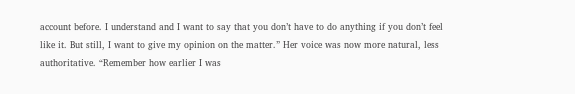account before. I understand and I want to say that you don’t have to do anything if you don’t feel like it. But still, I want to give my opinion on the matter.” Her voice was now more natural, less authoritative. “Remember how earlier I was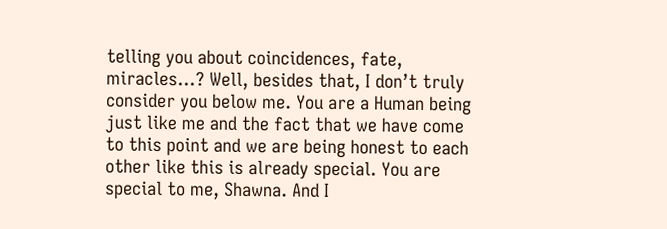telling you about coincidences, fate, miracles…? Well, besides that, I don’t truly consider you below me. You are a Human being just like me and the fact that we have come to this point and we are being honest to each other like this is already special. You are special to me, Shawna. And I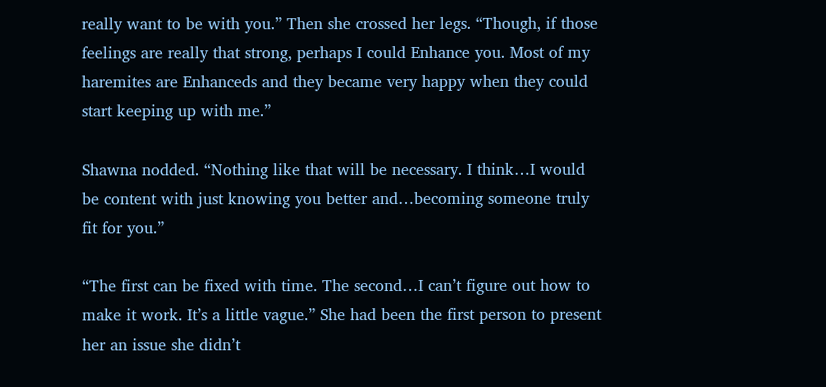really want to be with you.” Then she crossed her legs. “Though, if those feelings are really that strong, perhaps I could Enhance you. Most of my haremites are Enhanceds and they became very happy when they could start keeping up with me.”

Shawna nodded. “Nothing like that will be necessary. I think…I would be content with just knowing you better and…becoming someone truly fit for you.”

“The first can be fixed with time. The second…I can’t figure out how to make it work. It’s a little vague.” She had been the first person to present her an issue she didn’t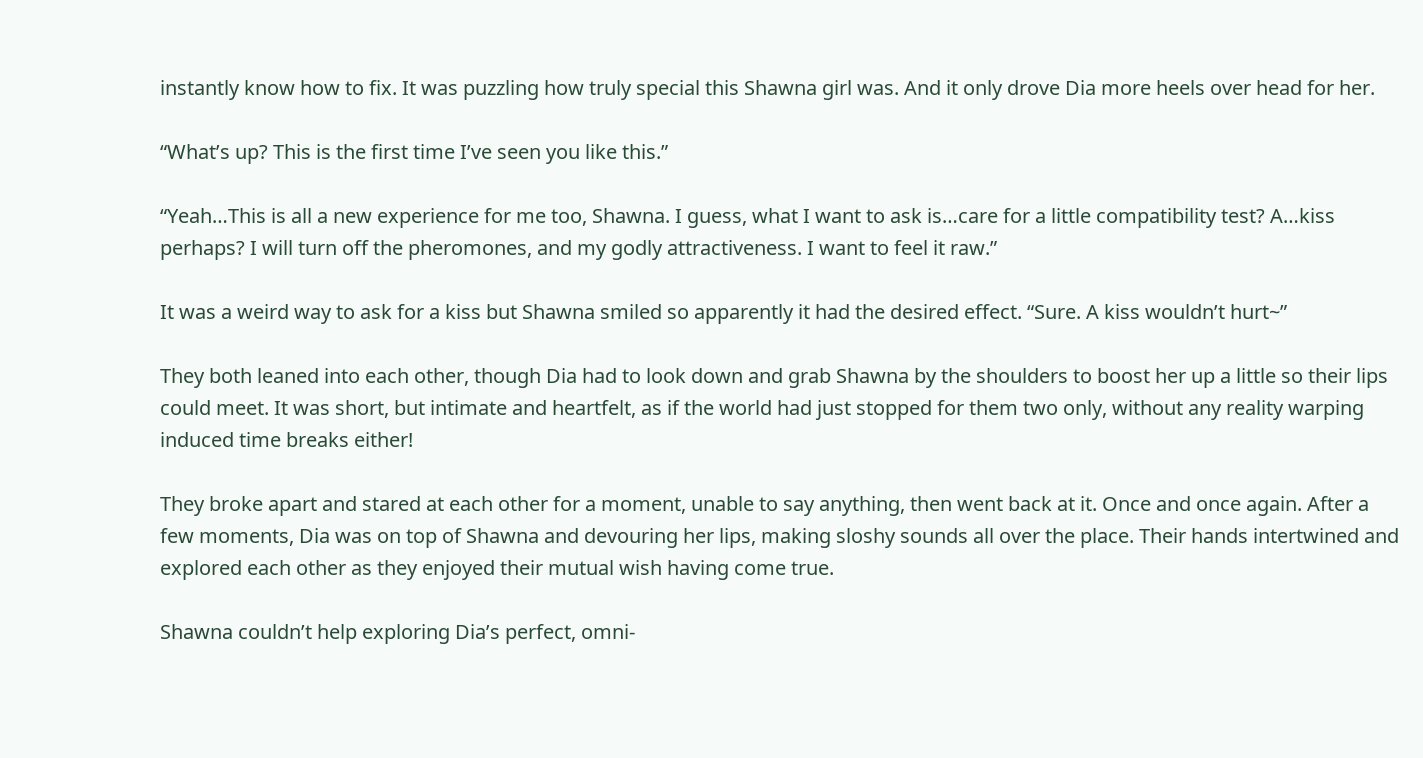instantly know how to fix. It was puzzling how truly special this Shawna girl was. And it only drove Dia more heels over head for her.

“What’s up? This is the first time I’ve seen you like this.”

“Yeah…This is all a new experience for me too, Shawna. I guess, what I want to ask is…care for a little compatibility test? A…kiss perhaps? I will turn off the pheromones, and my godly attractiveness. I want to feel it raw.”

It was a weird way to ask for a kiss but Shawna smiled so apparently it had the desired effect. “Sure. A kiss wouldn’t hurt~”

They both leaned into each other, though Dia had to look down and grab Shawna by the shoulders to boost her up a little so their lips could meet. It was short, but intimate and heartfelt, as if the world had just stopped for them two only, without any reality warping induced time breaks either!

They broke apart and stared at each other for a moment, unable to say anything, then went back at it. Once and once again. After a few moments, Dia was on top of Shawna and devouring her lips, making sloshy sounds all over the place. Their hands intertwined and explored each other as they enjoyed their mutual wish having come true.

Shawna couldn’t help exploring Dia’s perfect, omni-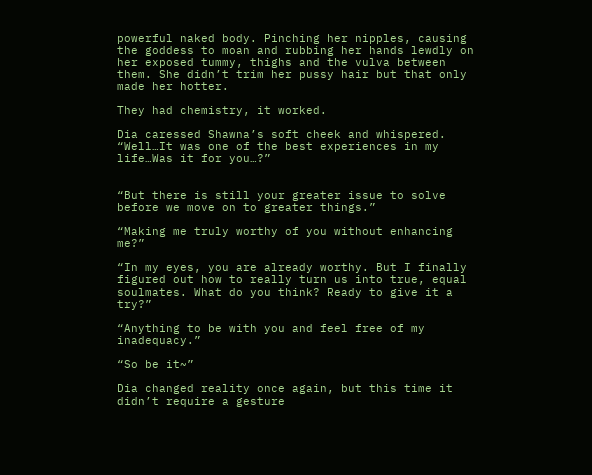powerful naked body. Pinching her nipples, causing the goddess to moan and rubbing her hands lewdly on her exposed tummy, thighs and the vulva between them. She didn’t trim her pussy hair but that only made her hotter.

They had chemistry, it worked.

Dia caressed Shawna’s soft cheek and whispered. “Well…It was one of the best experiences in my life…Was it for you…?”


“But there is still your greater issue to solve before we move on to greater things.”

“Making me truly worthy of you without enhancing me?”

“In my eyes, you are already worthy. But I finally figured out how to really turn us into true, equal soulmates. What do you think? Ready to give it a try?”

“Anything to be with you and feel free of my inadequacy.”

“So be it~”

Dia changed reality once again, but this time it didn’t require a gesture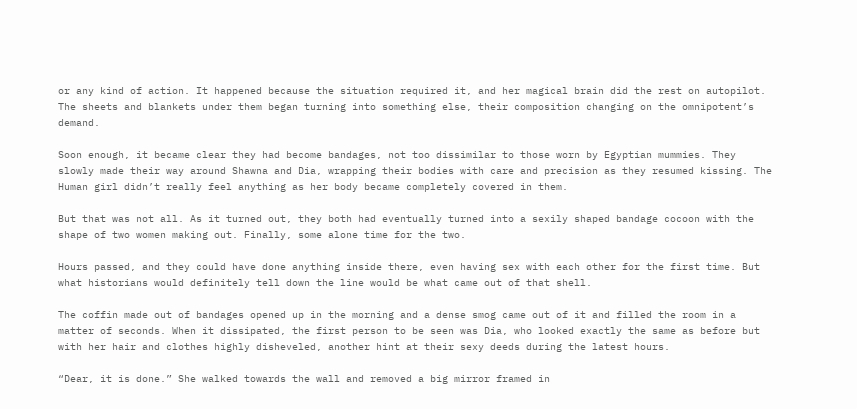or any kind of action. It happened because the situation required it, and her magical brain did the rest on autopilot. The sheets and blankets under them began turning into something else, their composition changing on the omnipotent’s demand.

Soon enough, it became clear they had become bandages, not too dissimilar to those worn by Egyptian mummies. They slowly made their way around Shawna and Dia, wrapping their bodies with care and precision as they resumed kissing. The Human girl didn’t really feel anything as her body became completely covered in them.

But that was not all. As it turned out, they both had eventually turned into a sexily shaped bandage cocoon with the shape of two women making out. Finally, some alone time for the two.

Hours passed, and they could have done anything inside there, even having sex with each other for the first time. But what historians would definitely tell down the line would be what came out of that shell.

The coffin made out of bandages opened up in the morning and a dense smog came out of it and filled the room in a matter of seconds. When it dissipated, the first person to be seen was Dia, who looked exactly the same as before but with her hair and clothes highly disheveled, another hint at their sexy deeds during the latest hours.

“Dear, it is done.” She walked towards the wall and removed a big mirror framed in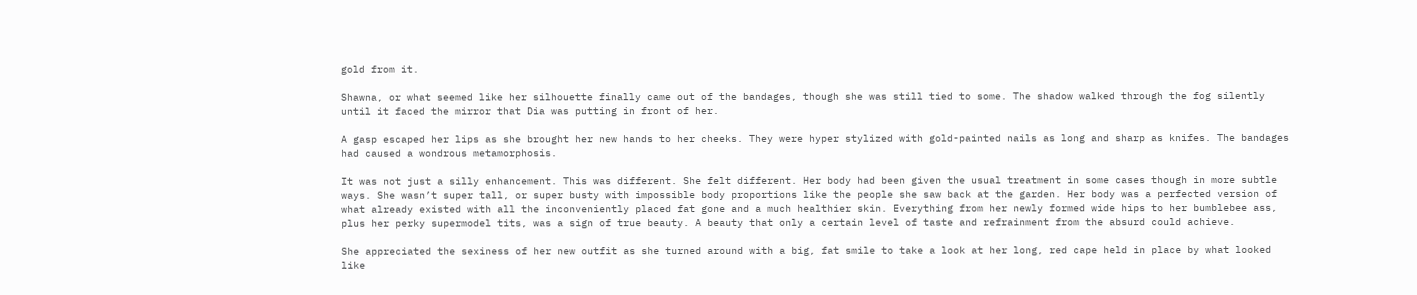gold from it.

Shawna, or what seemed like her silhouette finally came out of the bandages, though she was still tied to some. The shadow walked through the fog silently until it faced the mirror that Dia was putting in front of her.

A gasp escaped her lips as she brought her new hands to her cheeks. They were hyper stylized with gold-painted nails as long and sharp as knifes. The bandages had caused a wondrous metamorphosis.

It was not just a silly enhancement. This was different. She felt different. Her body had been given the usual treatment in some cases though in more subtle ways. She wasn’t super tall, or super busty with impossible body proportions like the people she saw back at the garden. Her body was a perfected version of what already existed with all the inconveniently placed fat gone and a much healthier skin. Everything from her newly formed wide hips to her bumblebee ass, plus her perky supermodel tits, was a sign of true beauty. A beauty that only a certain level of taste and refrainment from the absurd could achieve.

She appreciated the sexiness of her new outfit as she turned around with a big, fat smile to take a look at her long, red cape held in place by what looked like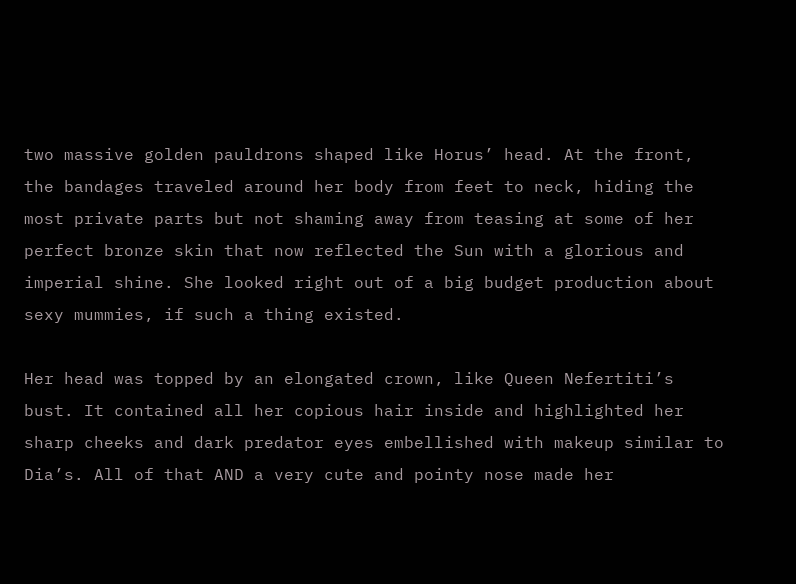two massive golden pauldrons shaped like Horus’ head. At the front, the bandages traveled around her body from feet to neck, hiding the most private parts but not shaming away from teasing at some of her perfect bronze skin that now reflected the Sun with a glorious and imperial shine. She looked right out of a big budget production about sexy mummies, if such a thing existed.

Her head was topped by an elongated crown, like Queen Nefertiti’s bust. It contained all her copious hair inside and highlighted her sharp cheeks and dark predator eyes embellished with makeup similar to Dia’s. All of that AND a very cute and pointy nose made her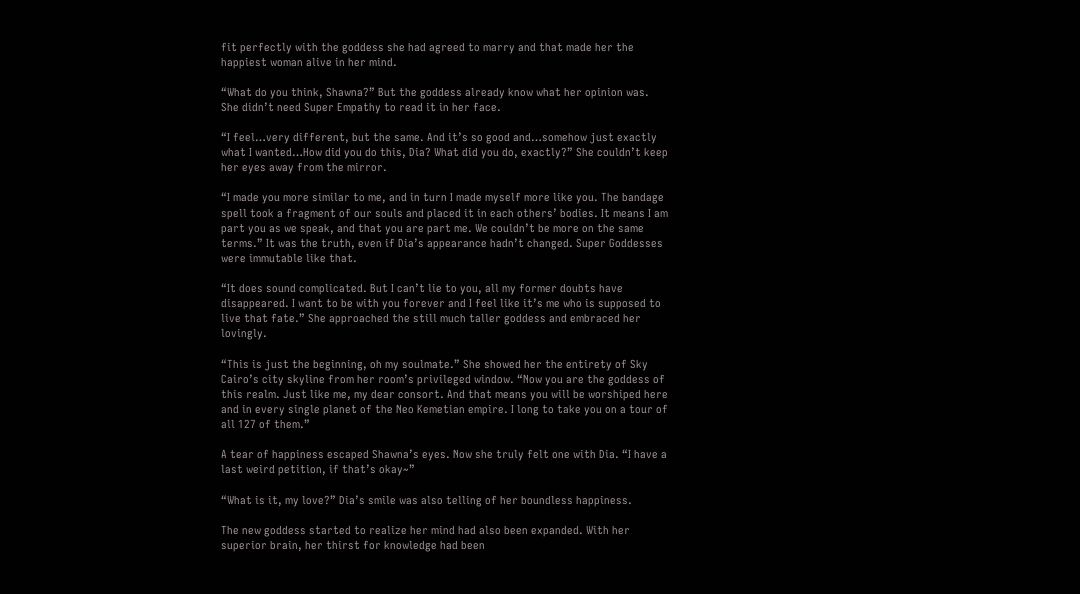fit perfectly with the goddess she had agreed to marry and that made her the happiest woman alive in her mind.

“What do you think, Shawna?” But the goddess already know what her opinion was. She didn’t need Super Empathy to read it in her face.

“I feel…very different, but the same. And it’s so good and…somehow just exactly what I wanted…How did you do this, Dia? What did you do, exactly?” She couldn’t keep her eyes away from the mirror.

“I made you more similar to me, and in turn I made myself more like you. The bandage spell took a fragment of our souls and placed it in each others’ bodies. It means I am part you as we speak, and that you are part me. We couldn’t be more on the same terms.” It was the truth, even if Dia’s appearance hadn’t changed. Super Goddesses were immutable like that.

“It does sound complicated. But I can’t lie to you, all my former doubts have disappeared. I want to be with you forever and I feel like it’s me who is supposed to live that fate.” She approached the still much taller goddess and embraced her lovingly.

“This is just the beginning, oh my soulmate.” She showed her the entirety of Sky Cairo’s city skyline from her room’s privileged window. “Now you are the goddess of this realm. Just like me, my dear consort. And that means you will be worshiped here and in every single planet of the Neo Kemetian empire. I long to take you on a tour of all 127 of them.”

A tear of happiness escaped Shawna’s eyes. Now she truly felt one with Dia. “I have a last weird petition, if that’s okay~”

“What is it, my love?” Dia’s smile was also telling of her boundless happiness.

The new goddess started to realize her mind had also been expanded. With her superior brain, her thirst for knowledge had been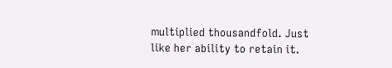multiplied thousandfold. Just like her ability to retain it.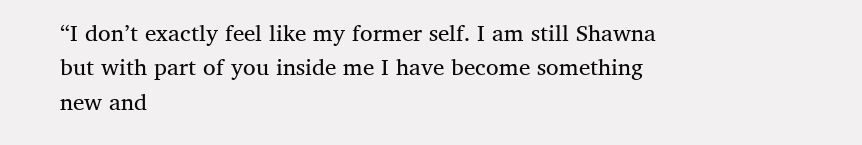“I don’t exactly feel like my former self. I am still Shawna but with part of you inside me I have become something new and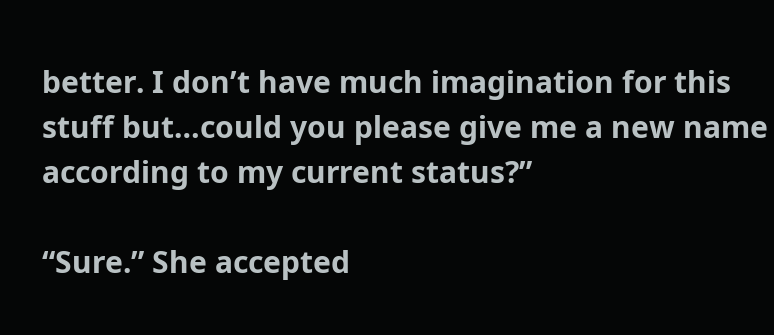better. I don’t have much imagination for this stuff but…could you please give me a new name according to my current status?”

“Sure.” She accepted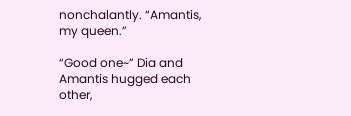nonchalantly. “Amantis, my queen.”

“Good one~” Dia and Amantis hugged each other,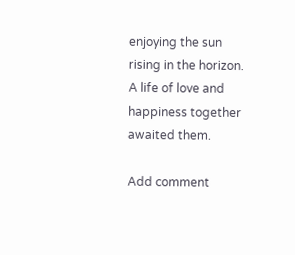enjoying the sun rising in the horizon. A life of love and happiness together awaited them.

Add comment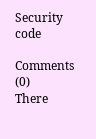Security code

Comments (0)
There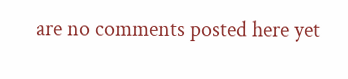are no comments posted here yet